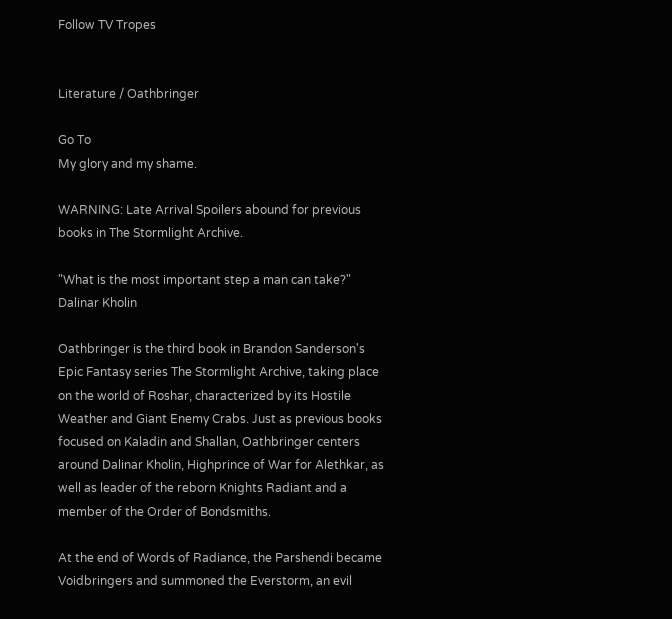Follow TV Tropes


Literature / Oathbringer

Go To
My glory and my shame.

WARNING: Late Arrival Spoilers abound for previous books in The Stormlight Archive.

"What is the most important step a man can take?"
Dalinar Kholin

Oathbringer is the third book in Brandon Sanderson's Epic Fantasy series The Stormlight Archive, taking place on the world of Roshar, characterized by its Hostile Weather and Giant Enemy Crabs. Just as previous books focused on Kaladin and Shallan, Oathbringer centers around Dalinar Kholin, Highprince of War for Alethkar, as well as leader of the reborn Knights Radiant and a member of the Order of Bondsmiths.

At the end of Words of Radiance, the Parshendi became Voidbringers and summoned the Everstorm, an evil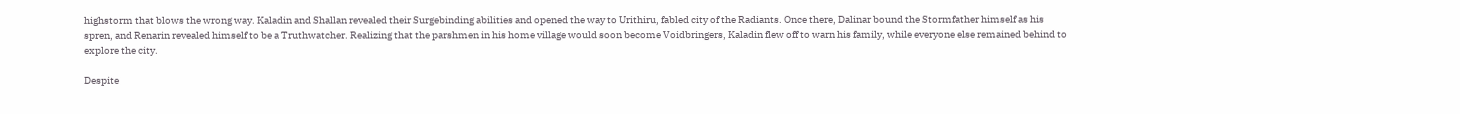highstorm that blows the wrong way. Kaladin and Shallan revealed their Surgebinding abilities and opened the way to Urithiru, fabled city of the Radiants. Once there, Dalinar bound the Stormfather himself as his spren, and Renarin revealed himself to be a Truthwatcher. Realizing that the parshmen in his home village would soon become Voidbringers, Kaladin flew off to warn his family, while everyone else remained behind to explore the city.

Despite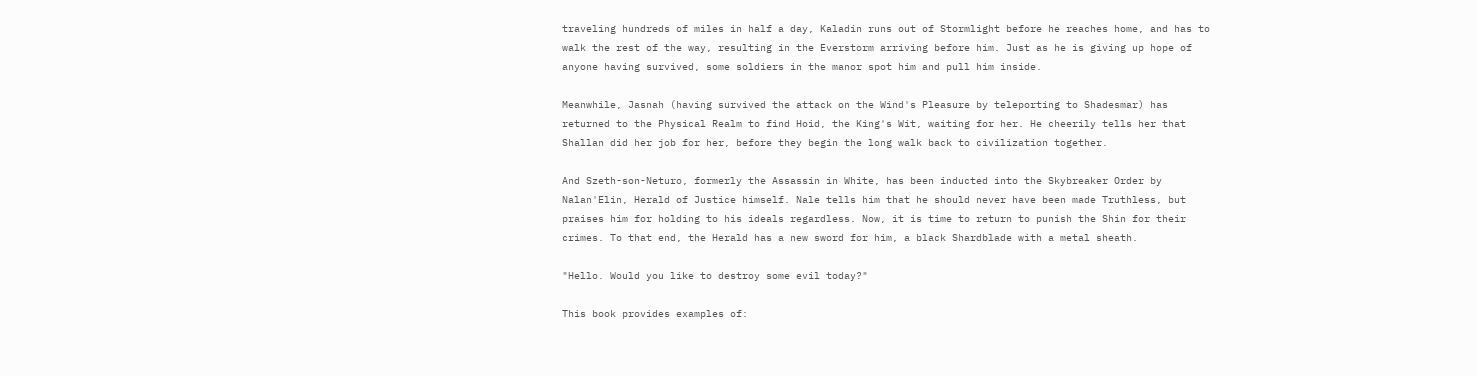traveling hundreds of miles in half a day, Kaladin runs out of Stormlight before he reaches home, and has to walk the rest of the way, resulting in the Everstorm arriving before him. Just as he is giving up hope of anyone having survived, some soldiers in the manor spot him and pull him inside.

Meanwhile, Jasnah (having survived the attack on the Wind's Pleasure by teleporting to Shadesmar) has returned to the Physical Realm to find Hoid, the King's Wit, waiting for her. He cheerily tells her that Shallan did her job for her, before they begin the long walk back to civilization together.

And Szeth-son-Neturo, formerly the Assassin in White, has been inducted into the Skybreaker Order by Nalan'Elin, Herald of Justice himself. Nale tells him that he should never have been made Truthless, but praises him for holding to his ideals regardless. Now, it is time to return to punish the Shin for their crimes. To that end, the Herald has a new sword for him, a black Shardblade with a metal sheath.

"Hello. Would you like to destroy some evil today?"

This book provides examples of: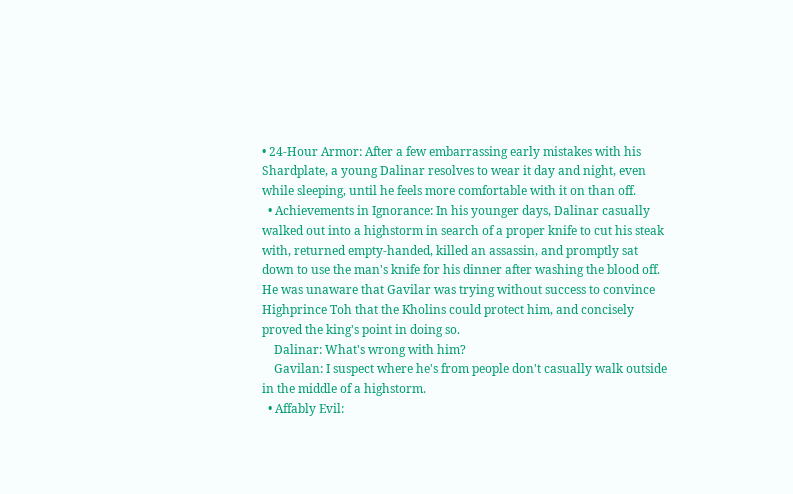• 24-Hour Armor: After a few embarrassing early mistakes with his Shardplate, a young Dalinar resolves to wear it day and night, even while sleeping, until he feels more comfortable with it on than off.
  • Achievements in Ignorance: In his younger days, Dalinar casually walked out into a highstorm in search of a proper knife to cut his steak with, returned empty-handed, killed an assassin, and promptly sat down to use the man's knife for his dinner after washing the blood off. He was unaware that Gavilar was trying without success to convince Highprince Toh that the Kholins could protect him, and concisely proved the king's point in doing so.
    Dalinar: What's wrong with him?
    Gavilan: I suspect where he's from people don't casually walk outside in the middle of a highstorm.
  • Affably Evil: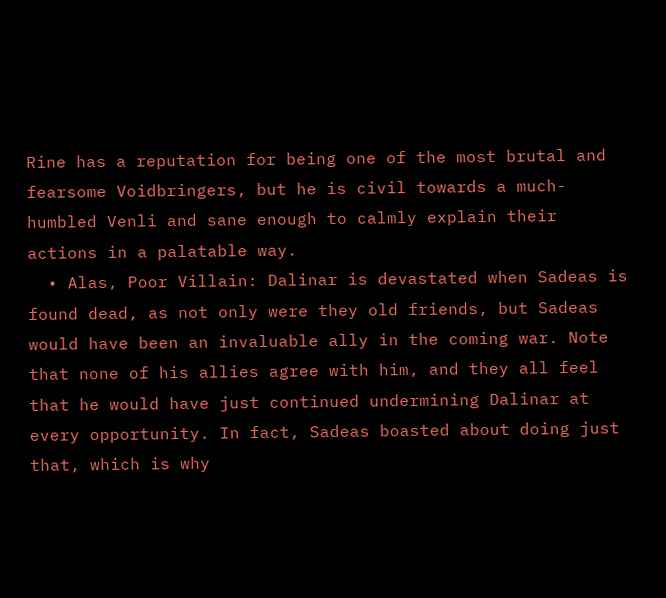Rine has a reputation for being one of the most brutal and fearsome Voidbringers, but he is civil towards a much-humbled Venli and sane enough to calmly explain their actions in a palatable way.
  • Alas, Poor Villain: Dalinar is devastated when Sadeas is found dead, as not only were they old friends, but Sadeas would have been an invaluable ally in the coming war. Note that none of his allies agree with him, and they all feel that he would have just continued undermining Dalinar at every opportunity. In fact, Sadeas boasted about doing just that, which is why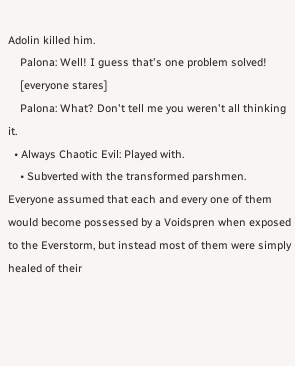Adolin killed him.
    Palona: Well! I guess that's one problem solved!
    [everyone stares]
    Palona: What? Don't tell me you weren't all thinking it.
  • Always Chaotic Evil: Played with.
    • Subverted with the transformed parshmen. Everyone assumed that each and every one of them would become possessed by a Voidspren when exposed to the Everstorm, but instead most of them were simply healed of their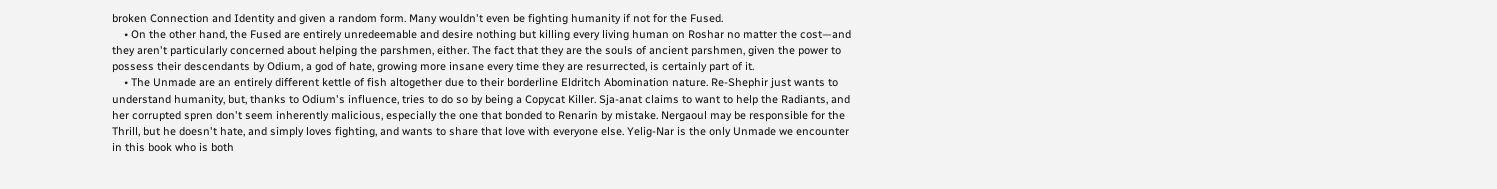broken Connection and Identity and given a random form. Many wouldn't even be fighting humanity if not for the Fused.
    • On the other hand, the Fused are entirely unredeemable and desire nothing but killing every living human on Roshar no matter the cost—and they aren't particularly concerned about helping the parshmen, either. The fact that they are the souls of ancient parshmen, given the power to possess their descendants by Odium, a god of hate, growing more insane every time they are resurrected, is certainly part of it.
    • The Unmade are an entirely different kettle of fish altogether due to their borderline Eldritch Abomination nature. Re-Shephir just wants to understand humanity, but, thanks to Odium's influence, tries to do so by being a Copycat Killer. Sja-anat claims to want to help the Radiants, and her corrupted spren don't seem inherently malicious, especially the one that bonded to Renarin by mistake. Nergaoul may be responsible for the Thrill, but he doesn't hate, and simply loves fighting, and wants to share that love with everyone else. Yelig-Nar is the only Unmade we encounter in this book who is both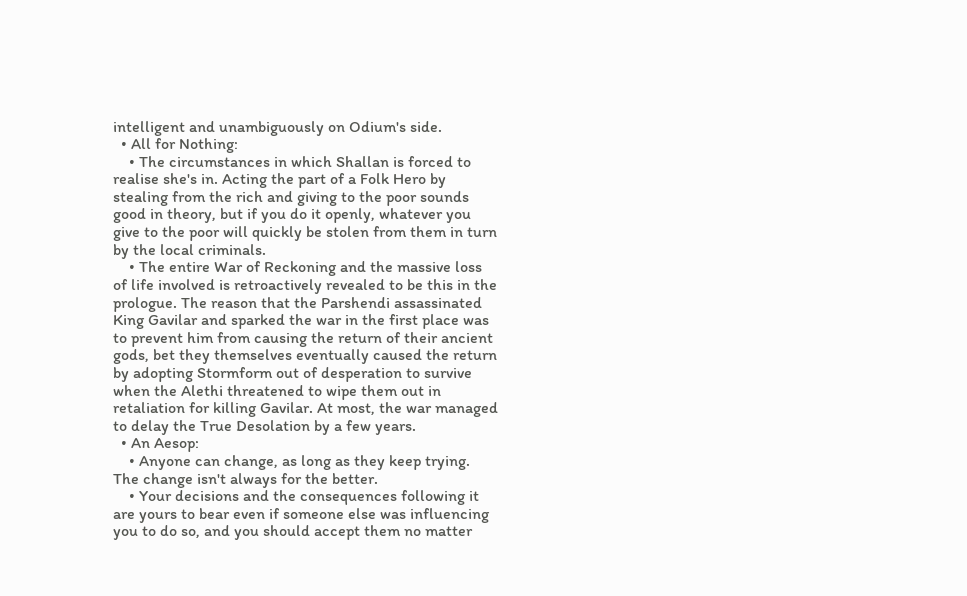intelligent and unambiguously on Odium's side.
  • All for Nothing:
    • The circumstances in which Shallan is forced to realise she's in. Acting the part of a Folk Hero by stealing from the rich and giving to the poor sounds good in theory, but if you do it openly, whatever you give to the poor will quickly be stolen from them in turn by the local criminals.
    • The entire War of Reckoning and the massive loss of life involved is retroactively revealed to be this in the prologue. The reason that the Parshendi assassinated King Gavilar and sparked the war in the first place was to prevent him from causing the return of their ancient gods, bet they themselves eventually caused the return by adopting Stormform out of desperation to survive when the Alethi threatened to wipe them out in retaliation for killing Gavilar. At most, the war managed to delay the True Desolation by a few years.
  • An Aesop:
    • Anyone can change, as long as they keep trying. The change isn't always for the better.
    • Your decisions and the consequences following it are yours to bear even if someone else was influencing you to do so, and you should accept them no matter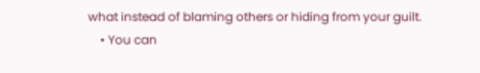what instead of blaming others or hiding from your guilt.
    • You can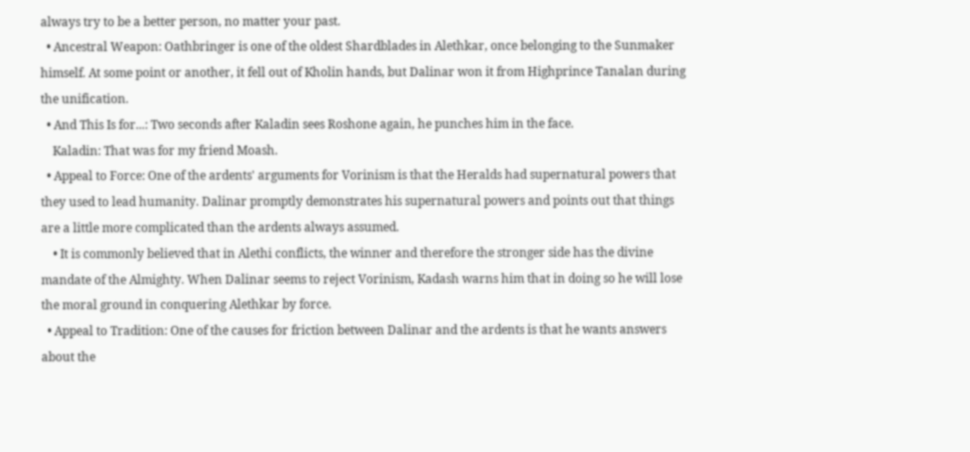always try to be a better person, no matter your past.
  • Ancestral Weapon: Oathbringer is one of the oldest Shardblades in Alethkar, once belonging to the Sunmaker himself. At some point or another, it fell out of Kholin hands, but Dalinar won it from Highprince Tanalan during the unification.
  • And This Is for...: Two seconds after Kaladin sees Roshone again, he punches him in the face.
    Kaladin: That was for my friend Moash.
  • Appeal to Force: One of the ardents' arguments for Vorinism is that the Heralds had supernatural powers that they used to lead humanity. Dalinar promptly demonstrates his supernatural powers and points out that things are a little more complicated than the ardents always assumed.
    • It is commonly believed that in Alethi conflicts, the winner and therefore the stronger side has the divine mandate of the Almighty. When Dalinar seems to reject Vorinism, Kadash warns him that in doing so he will lose the moral ground in conquering Alethkar by force.
  • Appeal to Tradition: One of the causes for friction between Dalinar and the ardents is that he wants answers about the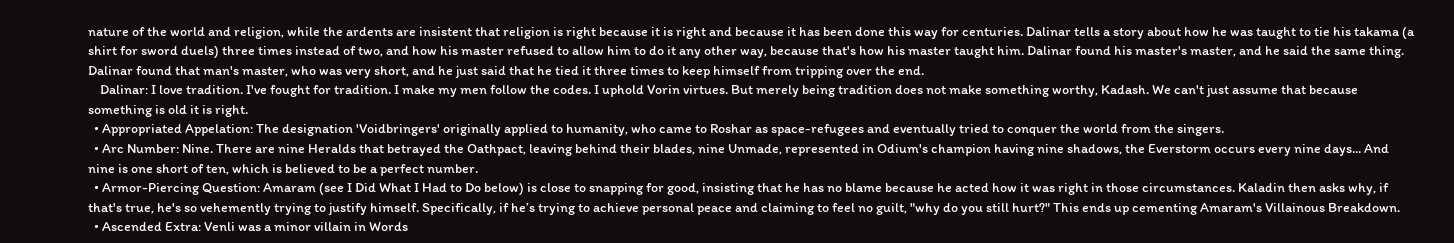nature of the world and religion, while the ardents are insistent that religion is right because it is right and because it has been done this way for centuries. Dalinar tells a story about how he was taught to tie his takama (a shirt for sword duels) three times instead of two, and how his master refused to allow him to do it any other way, because that's how his master taught him. Dalinar found his master's master, and he said the same thing. Dalinar found that man's master, who was very short, and he just said that he tied it three times to keep himself from tripping over the end.
    Dalinar: I love tradition. I've fought for tradition. I make my men follow the codes. I uphold Vorin virtues. But merely being tradition does not make something worthy, Kadash. We can't just assume that because something is old it is right.
  • Appropriated Appelation: The designation 'Voidbringers' originally applied to humanity, who came to Roshar as space-refugees and eventually tried to conquer the world from the singers.
  • Arc Number: Nine. There are nine Heralds that betrayed the Oathpact, leaving behind their blades, nine Unmade, represented in Odium's champion having nine shadows, the Everstorm occurs every nine days... And nine is one short of ten, which is believed to be a perfect number.
  • Armor-Piercing Question: Amaram (see I Did What I Had to Do below) is close to snapping for good, insisting that he has no blame because he acted how it was right in those circumstances. Kaladin then asks why, if that's true, he's so vehemently trying to justify himself. Specifically, if he’s trying to achieve personal peace and claiming to feel no guilt, "why do you still hurt?" This ends up cementing Amaram's Villainous Breakdown.
  • Ascended Extra: Venli was a minor villain in Words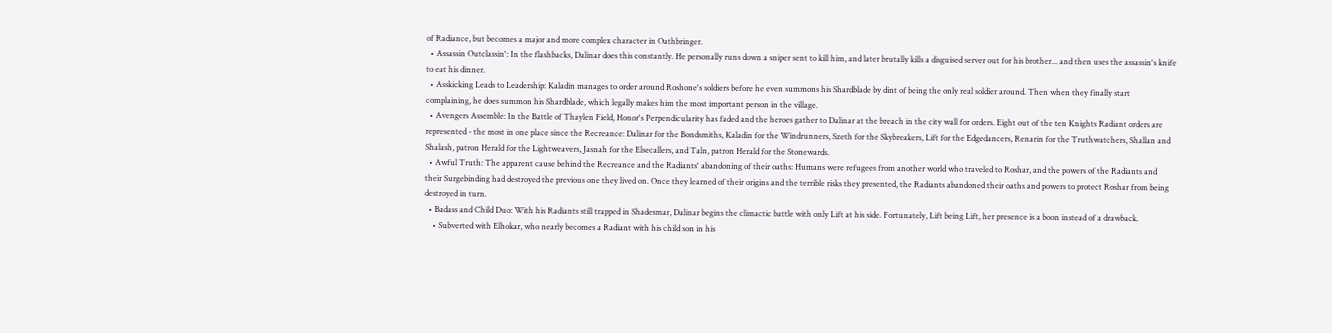of Radiance, but becomes a major and more complex character in Oathbringer.
  • Assassin Outclassin': In the flashbacks, Dalinar does this constantly. He personally runs down a sniper sent to kill him, and later brutally kills a disguised server out for his brother... and then uses the assassin's knife to eat his dinner.
  • Asskicking Leads to Leadership: Kaladin manages to order around Roshone's soldiers before he even summons his Shardblade by dint of being the only real soldier around. Then when they finally start complaining, he does summon his Shardblade, which legally makes him the most important person in the village.
  • Avengers Assemble: In the Battle of Thaylen Field, Honor's Perpendicularity has faded and the heroes gather to Dalinar at the breach in the city wall for orders. Eight out of the ten Knights Radiant orders are represented - the most in one place since the Recreance: Dalinar for the Bondsmiths, Kaladin for the Windrunners, Szeth for the Skybreakers, Lift for the Edgedancers, Renarin for the Truthwatchers, Shallan and Shalash, patron Herald for the Lightweavers, Jasnah for the Elsecallers, and Taln, patron Herald for the Stonewards.
  • Awful Truth: The apparent cause behind the Recreance and the Radiants' abandoning of their oaths: Humans were refugees from another world who traveled to Roshar, and the powers of the Radiants and their Surgebinding had destroyed the previous one they lived on. Once they learned of their origins and the terrible risks they presented, the Radiants abandoned their oaths and powers to protect Roshar from being destroyed in turn.
  • Badass and Child Duo: With his Radiants still trapped in Shadesmar, Dalinar begins the climactic battle with only Lift at his side. Fortunately, Lift being Lift, her presence is a boon instead of a drawback.
    • Subverted with Elhokar, who nearly becomes a Radiant with his child son in his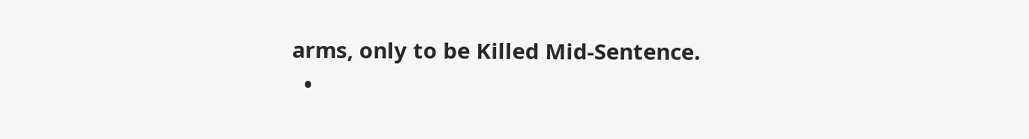arms, only to be Killed Mid-Sentence.
  •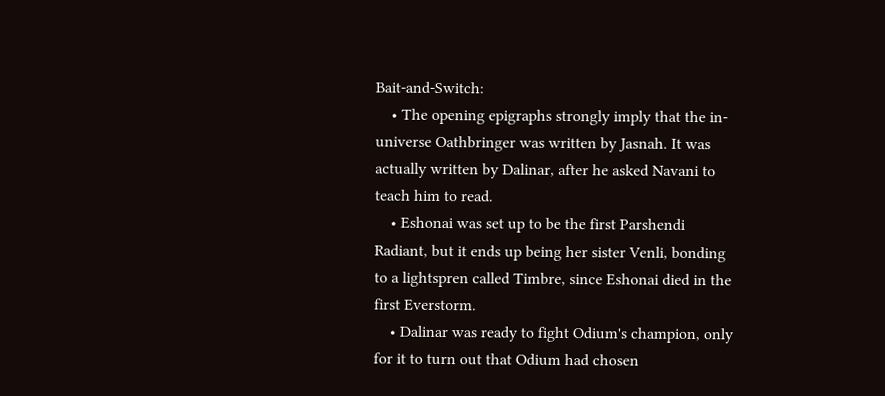Bait-and-Switch:
    • The opening epigraphs strongly imply that the in-universe Oathbringer was written by Jasnah. It was actually written by Dalinar, after he asked Navani to teach him to read.
    • Eshonai was set up to be the first Parshendi Radiant, but it ends up being her sister Venli, bonding to a lightspren called Timbre, since Eshonai died in the first Everstorm.
    • Dalinar was ready to fight Odium's champion, only for it to turn out that Odium had chosen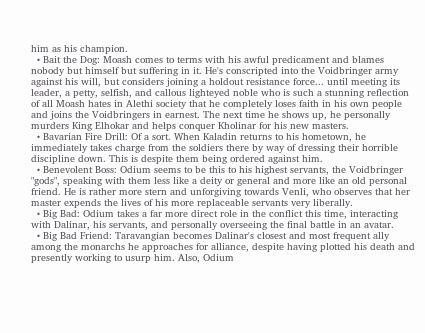him as his champion.
  • Bait the Dog: Moash comes to terms with his awful predicament and blames nobody but himself but suffering in it. He's conscripted into the Voidbringer army against his will, but considers joining a holdout resistance force... until meeting its leader, a petty, selfish, and callous lighteyed noble who is such a stunning reflection of all Moash hates in Alethi society that he completely loses faith in his own people and joins the Voidbringers in earnest. The next time he shows up, he personally murders King Elhokar and helps conquer Kholinar for his new masters.
  • Bavarian Fire Drill: Of a sort. When Kaladin returns to his hometown, he immediately takes charge from the soldiers there by way of dressing their horrible discipline down. This is despite them being ordered against him.
  • Benevolent Boss: Odium seems to be this to his highest servants, the Voidbringer "gods", speaking with them less like a deity or general and more like an old personal friend. He is rather more stern and unforgiving towards Venli, who observes that her master expends the lives of his more replaceable servants very liberally.
  • Big Bad: Odium takes a far more direct role in the conflict this time, interacting with Dalinar, his servants, and personally overseeing the final battle in an avatar.
  • Big Bad Friend: Taravangian becomes Dalinar's closest and most frequent ally among the monarchs he approaches for alliance, despite having plotted his death and presently working to usurp him. Also, Odium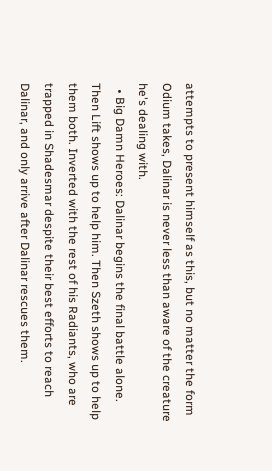attempts to present himself as this, but no matter the form Odium takes, Dalinar is never less than aware of the creature he's dealing with.
  • Big Damn Heroes: Dalinar begins the final battle alone. Then Lift shows up to help him. Then Szeth shows up to help them both. Inverted with the rest of his Radiants, who are trapped in Shadesmar despite their best efforts to reach Dalinar, and only arrive after Dalinar rescues them.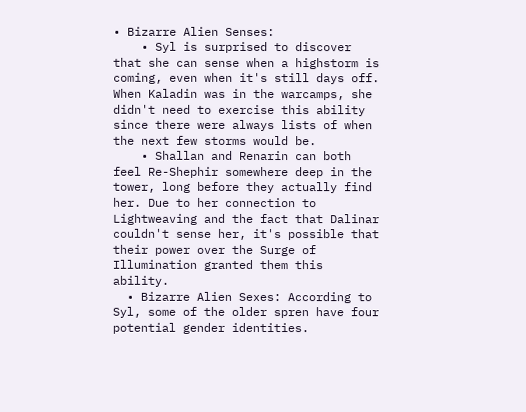• Bizarre Alien Senses:
    • Syl is surprised to discover that she can sense when a highstorm is coming, even when it's still days off. When Kaladin was in the warcamps, she didn't need to exercise this ability since there were always lists of when the next few storms would be.
    • Shallan and Renarin can both feel Re-Shephir somewhere deep in the tower, long before they actually find her. Due to her connection to Lightweaving and the fact that Dalinar couldn't sense her, it's possible that their power over the Surge of Illumination granted them this ability.
  • Bizarre Alien Sexes: According to Syl, some of the older spren have four potential gender identities.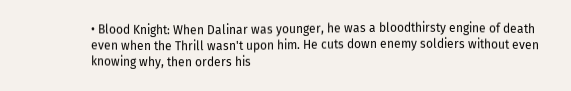• Blood Knight: When Dalinar was younger, he was a bloodthirsty engine of death even when the Thrill wasn't upon him. He cuts down enemy soldiers without even knowing why, then orders his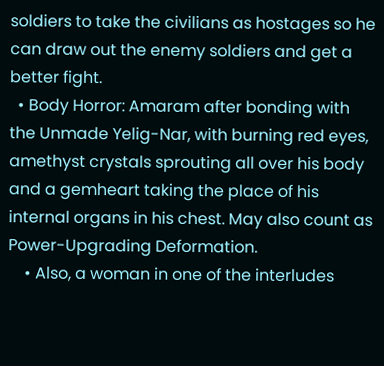soldiers to take the civilians as hostages so he can draw out the enemy soldiers and get a better fight.
  • Body Horror: Amaram after bonding with the Unmade Yelig-Nar, with burning red eyes, amethyst crystals sprouting all over his body and a gemheart taking the place of his internal organs in his chest. May also count as Power-Upgrading Deformation.
    • Also, a woman in one of the interludes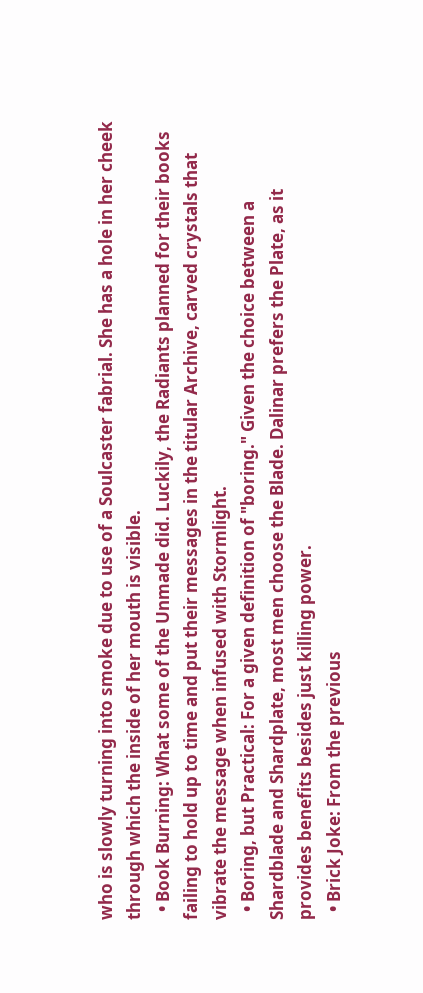who is slowly turning into smoke due to use of a Soulcaster fabrial. She has a hole in her cheek through which the inside of her mouth is visible.
  • Book Burning: What some of the Unmade did. Luckily, the Radiants planned for their books failing to hold up to time and put their messages in the titular Archive, carved crystals that vibrate the message when infused with Stormlight.
  • Boring, but Practical: For a given definition of "boring." Given the choice between a Shardblade and Shardplate, most men choose the Blade. Dalinar prefers the Plate, as it provides benefits besides just killing power.
  • Brick Joke: From the previous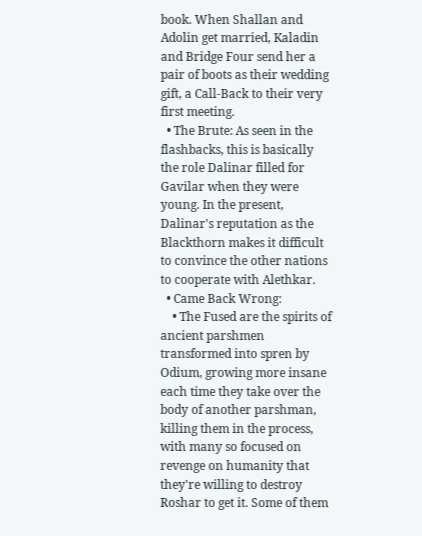book. When Shallan and Adolin get married, Kaladin and Bridge Four send her a pair of boots as their wedding gift, a Call-Back to their very first meeting.
  • The Brute: As seen in the flashbacks, this is basically the role Dalinar filled for Gavilar when they were young. In the present, Dalinar's reputation as the Blackthorn makes it difficult to convince the other nations to cooperate with Alethkar.
  • Came Back Wrong:
    • The Fused are the spirits of ancient parshmen transformed into spren by Odium, growing more insane each time they take over the body of another parshman, killing them in the process, with many so focused on revenge on humanity that they're willing to destroy Roshar to get it. Some of them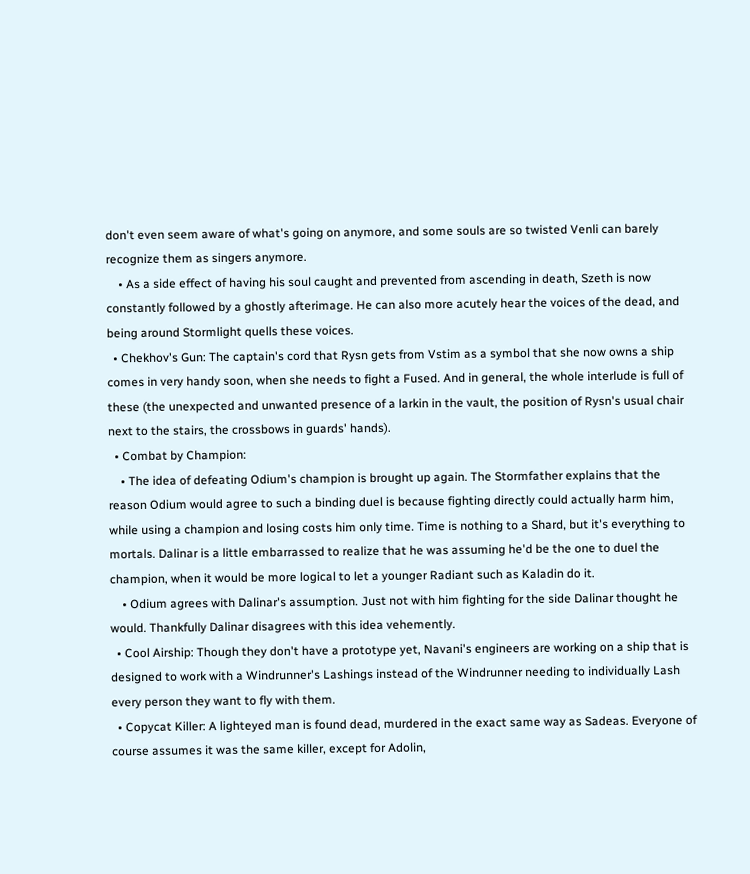don't even seem aware of what's going on anymore, and some souls are so twisted Venli can barely recognize them as singers anymore.
    • As a side effect of having his soul caught and prevented from ascending in death, Szeth is now constantly followed by a ghostly afterimage. He can also more acutely hear the voices of the dead, and being around Stormlight quells these voices.
  • Chekhov's Gun: The captain's cord that Rysn gets from Vstim as a symbol that she now owns a ship comes in very handy soon, when she needs to fight a Fused. And in general, the whole interlude is full of these (the unexpected and unwanted presence of a larkin in the vault, the position of Rysn's usual chair next to the stairs, the crossbows in guards' hands).
  • Combat by Champion:
    • The idea of defeating Odium's champion is brought up again. The Stormfather explains that the reason Odium would agree to such a binding duel is because fighting directly could actually harm him, while using a champion and losing costs him only time. Time is nothing to a Shard, but it's everything to mortals. Dalinar is a little embarrassed to realize that he was assuming he'd be the one to duel the champion, when it would be more logical to let a younger Radiant such as Kaladin do it.
    • Odium agrees with Dalinar's assumption. Just not with him fighting for the side Dalinar thought he would. Thankfully Dalinar disagrees with this idea vehemently.
  • Cool Airship: Though they don't have a prototype yet, Navani's engineers are working on a ship that is designed to work with a Windrunner's Lashings instead of the Windrunner needing to individually Lash every person they want to fly with them.
  • Copycat Killer: A lighteyed man is found dead, murdered in the exact same way as Sadeas. Everyone of course assumes it was the same killer, except for Adolin,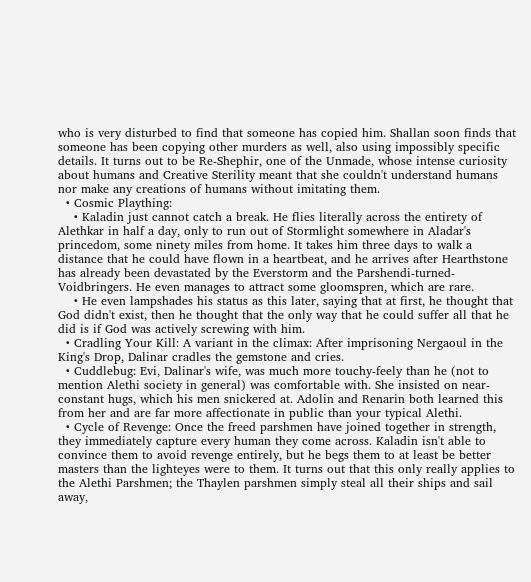who is very disturbed to find that someone has copied him. Shallan soon finds that someone has been copying other murders as well, also using impossibly specific details. It turns out to be Re-Shephir, one of the Unmade, whose intense curiosity about humans and Creative Sterility meant that she couldn't understand humans nor make any creations of humans without imitating them.
  • Cosmic Plaything:
    • Kaladin just cannot catch a break. He flies literally across the entirety of Alethkar in half a day, only to run out of Stormlight somewhere in Aladar's princedom, some ninety miles from home. It takes him three days to walk a distance that he could have flown in a heartbeat, and he arrives after Hearthstone has already been devastated by the Everstorm and the Parshendi-turned-Voidbringers. He even manages to attract some gloomspren, which are rare.
    • He even lampshades his status as this later, saying that at first, he thought that God didn't exist, then he thought that the only way that he could suffer all that he did is if God was actively screwing with him.
  • Cradling Your Kill: A variant in the climax: After imprisoning Nergaoul in the King's Drop, Dalinar cradles the gemstone and cries.
  • Cuddlebug: Evi, Dalinar's wife, was much more touchy-feely than he (not to mention Alethi society in general) was comfortable with. She insisted on near-constant hugs, which his men snickered at. Adolin and Renarin both learned this from her and are far more affectionate in public than your typical Alethi.
  • Cycle of Revenge: Once the freed parshmen have joined together in strength, they immediately capture every human they come across. Kaladin isn't able to convince them to avoid revenge entirely, but he begs them to at least be better masters than the lighteyes were to them. It turns out that this only really applies to the Alethi Parshmen; the Thaylen parshmen simply steal all their ships and sail away,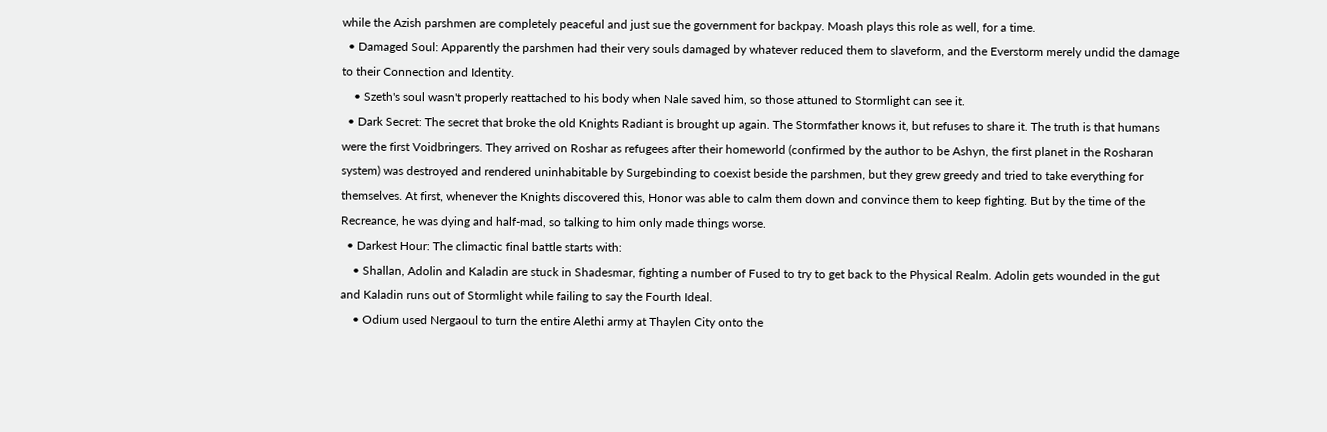while the Azish parshmen are completely peaceful and just sue the government for backpay. Moash plays this role as well, for a time.
  • Damaged Soul: Apparently the parshmen had their very souls damaged by whatever reduced them to slaveform, and the Everstorm merely undid the damage to their Connection and Identity.
    • Szeth's soul wasn't properly reattached to his body when Nale saved him, so those attuned to Stormlight can see it.
  • Dark Secret: The secret that broke the old Knights Radiant is brought up again. The Stormfather knows it, but refuses to share it. The truth is that humans were the first Voidbringers. They arrived on Roshar as refugees after their homeworld (confirmed by the author to be Ashyn, the first planet in the Rosharan system) was destroyed and rendered uninhabitable by Surgebinding to coexist beside the parshmen, but they grew greedy and tried to take everything for themselves. At first, whenever the Knights discovered this, Honor was able to calm them down and convince them to keep fighting. But by the time of the Recreance, he was dying and half-mad, so talking to him only made things worse.
  • Darkest Hour: The climactic final battle starts with:
    • Shallan, Adolin and Kaladin are stuck in Shadesmar, fighting a number of Fused to try to get back to the Physical Realm. Adolin gets wounded in the gut and Kaladin runs out of Stormlight while failing to say the Fourth Ideal.
    • Odium used Nergaoul to turn the entire Alethi army at Thaylen City onto the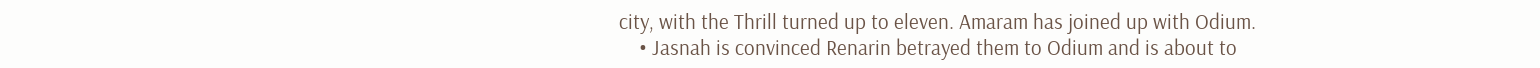city, with the Thrill turned up to eleven. Amaram has joined up with Odium.
    • Jasnah is convinced Renarin betrayed them to Odium and is about to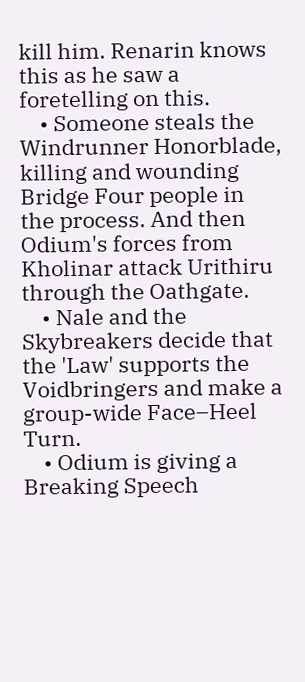kill him. Renarin knows this as he saw a foretelling on this.
    • Someone steals the Windrunner Honorblade, killing and wounding Bridge Four people in the process. And then Odium's forces from Kholinar attack Urithiru through the Oathgate.
    • Nale and the Skybreakers decide that the 'Law' supports the Voidbringers and make a group-wide Face–Heel Turn.
    • Odium is giving a Breaking Speech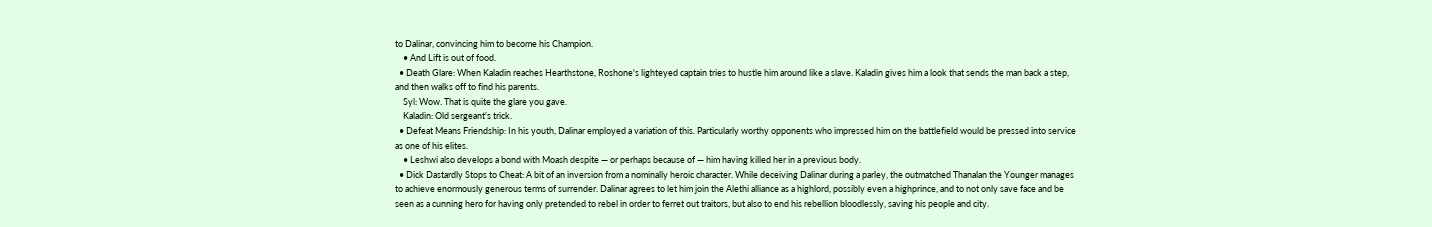to Dalinar, convincing him to become his Champion.
    • And Lift is out of food.
  • Death Glare: When Kaladin reaches Hearthstone, Roshone's lighteyed captain tries to hustle him around like a slave. Kaladin gives him a look that sends the man back a step, and then walks off to find his parents.
    Syl: Wow. That is quite the glare you gave.
    Kaladin: Old sergeant's trick.
  • Defeat Means Friendship: In his youth, Dalinar employed a variation of this. Particularly worthy opponents who impressed him on the battlefield would be pressed into service as one of his elites.
    • Leshwi also develops a bond with Moash despite — or perhaps because of — him having killed her in a previous body.
  • Dick Dastardly Stops to Cheat: A bit of an inversion from a nominally heroic character. While deceiving Dalinar during a parley, the outmatched Thanalan the Younger manages to achieve enormously generous terms of surrender. Dalinar agrees to let him join the Alethi alliance as a highlord, possibly even a highprince, and to not only save face and be seen as a cunning hero for having only pretended to rebel in order to ferret out traitors, but also to end his rebellion bloodlessly, saving his people and city.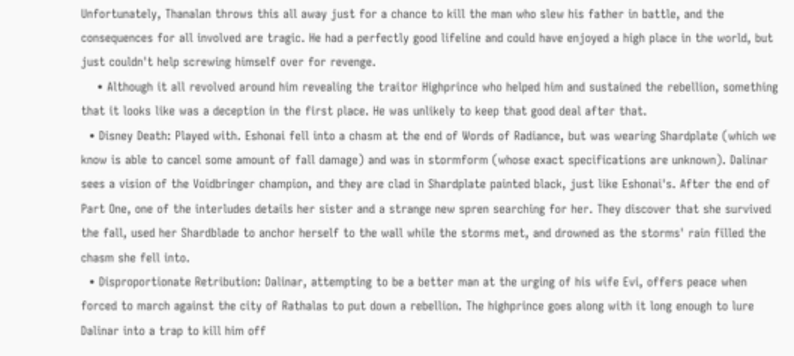Unfortunately, Thanalan throws this all away just for a chance to kill the man who slew his father in battle, and the consequences for all involved are tragic. He had a perfectly good lifeline and could have enjoyed a high place in the world, but just couldn't help screwing himself over for revenge.
    • Although it all revolved around him revealing the traitor Highprince who helped him and sustained the rebellion, something that it looks like was a deception in the first place. He was unlikely to keep that good deal after that.
  • Disney Death: Played with. Eshonai fell into a chasm at the end of Words of Radiance, but was wearing Shardplate (which we know is able to cancel some amount of fall damage) and was in stormform (whose exact specifications are unknown). Dalinar sees a vision of the Voidbringer champion, and they are clad in Shardplate painted black, just like Eshonai's. After the end of Part One, one of the interludes details her sister and a strange new spren searching for her. They discover that she survived the fall, used her Shardblade to anchor herself to the wall while the storms met, and drowned as the storms' rain filled the chasm she fell into.
  • Disproportionate Retribution: Dalinar, attempting to be a better man at the urging of his wife Evi, offers peace when forced to march against the city of Rathalas to put down a rebellion. The highprince goes along with it long enough to lure Dalinar into a trap to kill him off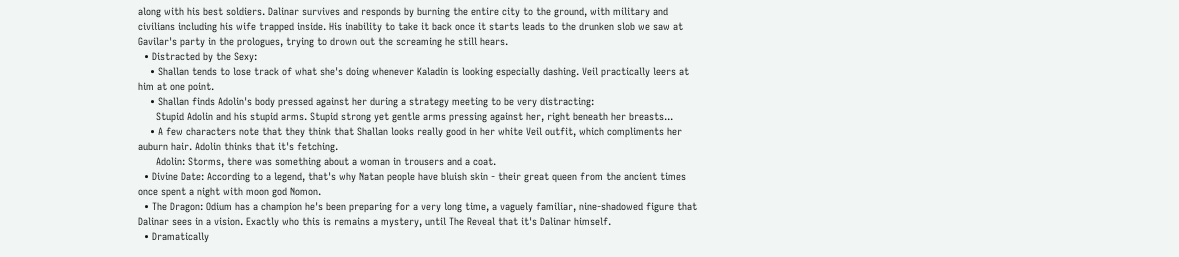along with his best soldiers. Dalinar survives and responds by burning the entire city to the ground, with military and civilians including his wife trapped inside. His inability to take it back once it starts leads to the drunken slob we saw at Gavilar's party in the prologues, trying to drown out the screaming he still hears.
  • Distracted by the Sexy:
    • Shallan tends to lose track of what she's doing whenever Kaladin is looking especially dashing. Veil practically leers at him at one point.
    • Shallan finds Adolin's body pressed against her during a strategy meeting to be very distracting:
      Stupid Adolin and his stupid arms. Stupid strong yet gentle arms pressing against her, right beneath her breasts...
    • A few characters note that they think that Shallan looks really good in her white Veil outfit, which compliments her auburn hair. Adolin thinks that it's fetching.
      Adolin: Storms, there was something about a woman in trousers and a coat.
  • Divine Date: According to a legend, that's why Natan people have bluish skin - their great queen from the ancient times once spent a night with moon god Nomon.
  • The Dragon: Odium has a champion he's been preparing for a very long time, a vaguely familiar, nine-shadowed figure that Dalinar sees in a vision. Exactly who this is remains a mystery, until The Reveal that it's Dalinar himself.
  • Dramatically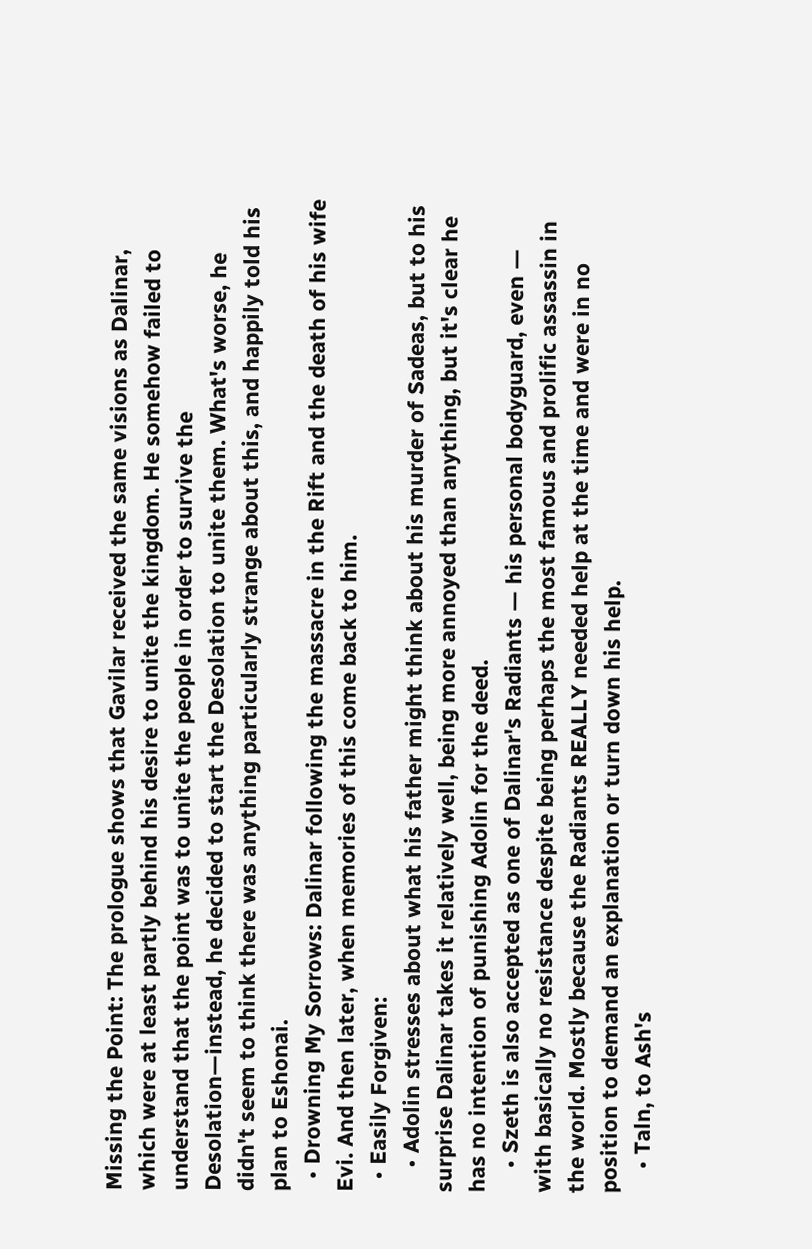Missing the Point: The prologue shows that Gavilar received the same visions as Dalinar, which were at least partly behind his desire to unite the kingdom. He somehow failed to understand that the point was to unite the people in order to survive the Desolation—instead, he decided to start the Desolation to unite them. What's worse, he didn't seem to think there was anything particularly strange about this, and happily told his plan to Eshonai.
  • Drowning My Sorrows: Dalinar following the massacre in the Rift and the death of his wife Evi. And then later, when memories of this come back to him.
  • Easily Forgiven:
    • Adolin stresses about what his father might think about his murder of Sadeas, but to his surprise Dalinar takes it relatively well, being more annoyed than anything, but it's clear he has no intention of punishing Adolin for the deed.
    • Szeth is also accepted as one of Dalinar's Radiants — his personal bodyguard, even — with basically no resistance despite being perhaps the most famous and prolific assassin in the world. Mostly because the Radiants REALLY needed help at the time and were in no position to demand an explanation or turn down his help.
    • Taln, to Ash's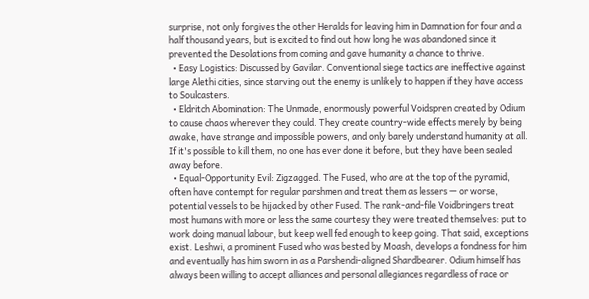surprise, not only forgives the other Heralds for leaving him in Damnation for four and a half thousand years, but is excited to find out how long he was abandoned since it prevented the Desolations from coming and gave humanity a chance to thrive.
  • Easy Logistics: Discussed by Gavilar. Conventional siege tactics are ineffective against large Alethi cities, since starving out the enemy is unlikely to happen if they have access to Soulcasters.
  • Eldritch Abomination: The Unmade, enormously powerful Voidspren created by Odium to cause chaos wherever they could. They create country-wide effects merely by being awake, have strange and impossible powers, and only barely understand humanity at all. If it's possible to kill them, no one has ever done it before, but they have been sealed away before.
  • Equal-Opportunity Evil: Zigzagged. The Fused, who are at the top of the pyramid, often have contempt for regular parshmen and treat them as lessers — or worse, potential vessels to be hijacked by other Fused. The rank-and-file Voidbringers treat most humans with more or less the same courtesy they were treated themselves: put to work doing manual labour, but keep well fed enough to keep going. That said, exceptions exist. Leshwi, a prominent Fused who was bested by Moash, develops a fondness for him and eventually has him sworn in as a Parshendi-aligned Shardbearer. Odium himself has always been willing to accept alliances and personal allegiances regardless of race or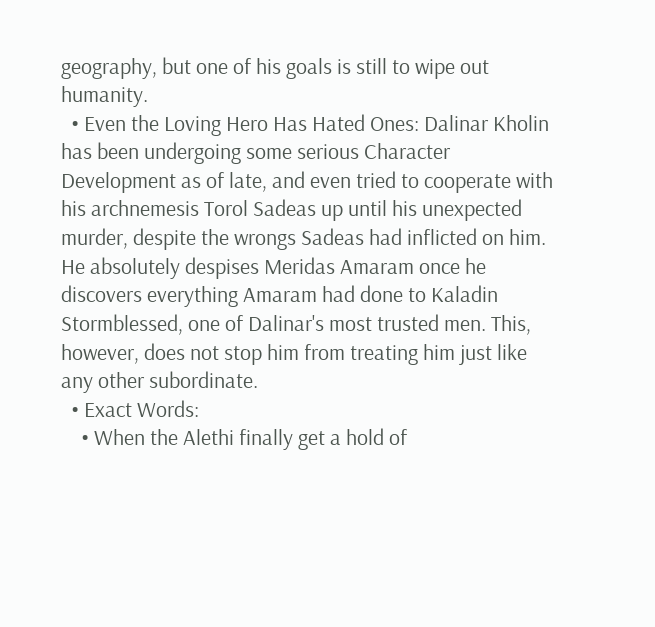geography, but one of his goals is still to wipe out humanity.
  • Even the Loving Hero Has Hated Ones: Dalinar Kholin has been undergoing some serious Character Development as of late, and even tried to cooperate with his archnemesis Torol Sadeas up until his unexpected murder, despite the wrongs Sadeas had inflicted on him. He absolutely despises Meridas Amaram once he discovers everything Amaram had done to Kaladin Stormblessed, one of Dalinar's most trusted men. This, however, does not stop him from treating him just like any other subordinate.
  • Exact Words:
    • When the Alethi finally get a hold of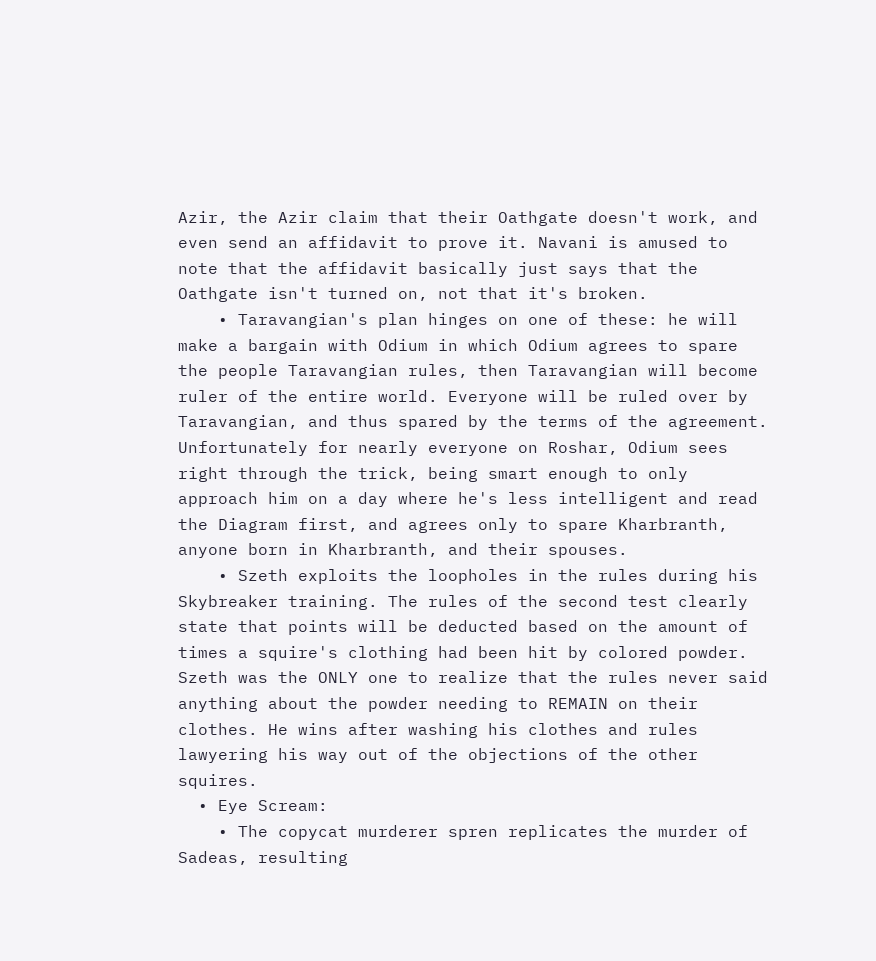Azir, the Azir claim that their Oathgate doesn't work, and even send an affidavit to prove it. Navani is amused to note that the affidavit basically just says that the Oathgate isn't turned on, not that it's broken.
    • Taravangian's plan hinges on one of these: he will make a bargain with Odium in which Odium agrees to spare the people Taravangian rules, then Taravangian will become ruler of the entire world. Everyone will be ruled over by Taravangian, and thus spared by the terms of the agreement. Unfortunately for nearly everyone on Roshar, Odium sees right through the trick, being smart enough to only approach him on a day where he's less intelligent and read the Diagram first, and agrees only to spare Kharbranth, anyone born in Kharbranth, and their spouses.
    • Szeth exploits the loopholes in the rules during his Skybreaker training. The rules of the second test clearly state that points will be deducted based on the amount of times a squire's clothing had been hit by colored powder. Szeth was the ONLY one to realize that the rules never said anything about the powder needing to REMAIN on their clothes. He wins after washing his clothes and rules lawyering his way out of the objections of the other squires.
  • Eye Scream:
    • The copycat murderer spren replicates the murder of Sadeas, resulting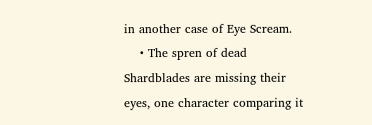in another case of Eye Scream.
    • The spren of dead Shardblades are missing their eyes, one character comparing it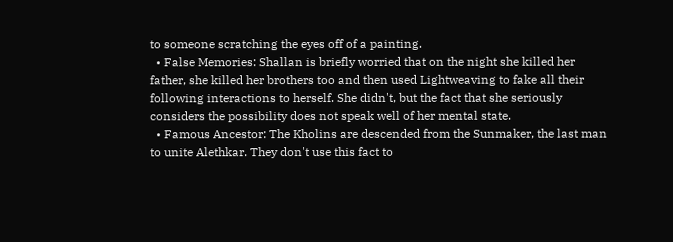to someone scratching the eyes off of a painting.
  • False Memories: Shallan is briefly worried that on the night she killed her father, she killed her brothers too and then used Lightweaving to fake all their following interactions to herself. She didn't, but the fact that she seriously considers the possibility does not speak well of her mental state.
  • Famous Ancestor: The Kholins are descended from the Sunmaker, the last man to unite Alethkar. They don't use this fact to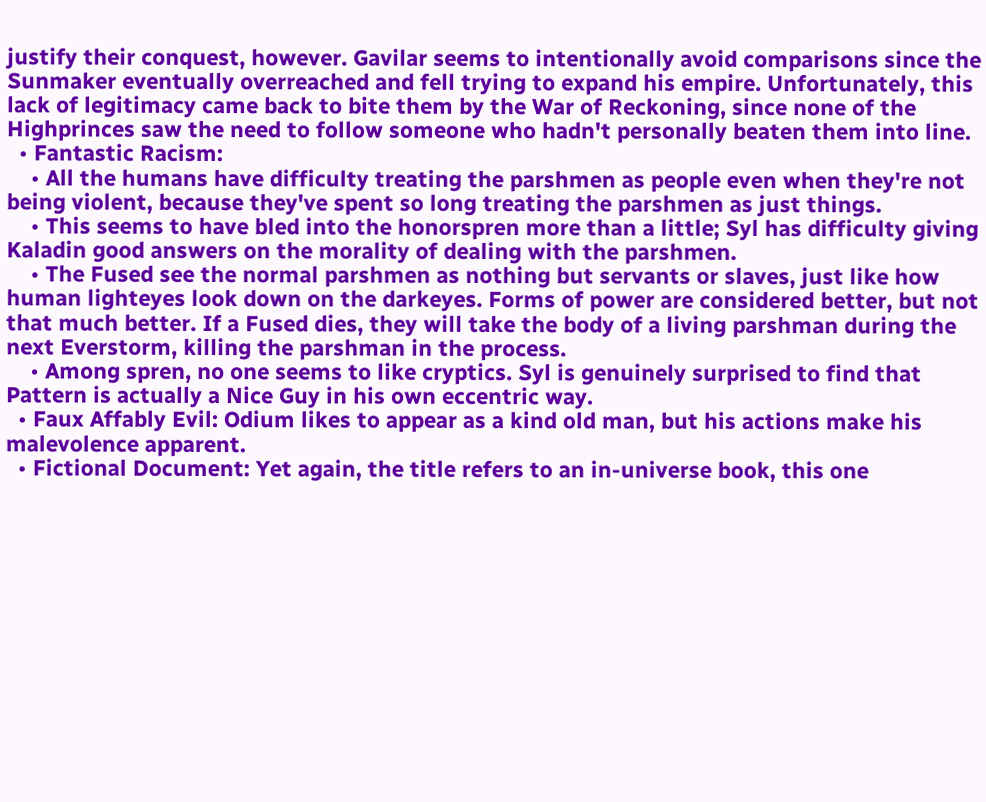justify their conquest, however. Gavilar seems to intentionally avoid comparisons since the Sunmaker eventually overreached and fell trying to expand his empire. Unfortunately, this lack of legitimacy came back to bite them by the War of Reckoning, since none of the Highprinces saw the need to follow someone who hadn't personally beaten them into line.
  • Fantastic Racism:
    • All the humans have difficulty treating the parshmen as people even when they're not being violent, because they've spent so long treating the parshmen as just things.
    • This seems to have bled into the honorspren more than a little; Syl has difficulty giving Kaladin good answers on the morality of dealing with the parshmen.
    • The Fused see the normal parshmen as nothing but servants or slaves, just like how human lighteyes look down on the darkeyes. Forms of power are considered better, but not that much better. If a Fused dies, they will take the body of a living parshman during the next Everstorm, killing the parshman in the process.
    • Among spren, no one seems to like cryptics. Syl is genuinely surprised to find that Pattern is actually a Nice Guy in his own eccentric way.
  • Faux Affably Evil: Odium likes to appear as a kind old man, but his actions make his malevolence apparent.
  • Fictional Document: Yet again, the title refers to an in-universe book, this one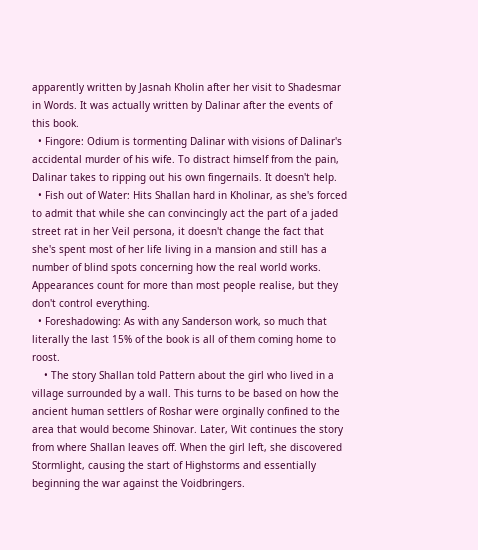apparently written by Jasnah Kholin after her visit to Shadesmar in Words. It was actually written by Dalinar after the events of this book.
  • Fingore: Odium is tormenting Dalinar with visions of Dalinar's accidental murder of his wife. To distract himself from the pain, Dalinar takes to ripping out his own fingernails. It doesn't help.
  • Fish out of Water: Hits Shallan hard in Kholinar, as she's forced to admit that while she can convincingly act the part of a jaded street rat in her Veil persona, it doesn't change the fact that she's spent most of her life living in a mansion and still has a number of blind spots concerning how the real world works. Appearances count for more than most people realise, but they don't control everything.
  • Foreshadowing: As with any Sanderson work, so much that literally the last 15% of the book is all of them coming home to roost.
    • The story Shallan told Pattern about the girl who lived in a village surrounded by a wall. This turns to be based on how the ancient human settlers of Roshar were orginally confined to the area that would become Shinovar. Later, Wit continues the story from where Shallan leaves off. When the girl left, she discovered Stormlight, causing the start of Highstorms and essentially beginning the war against the Voidbringers.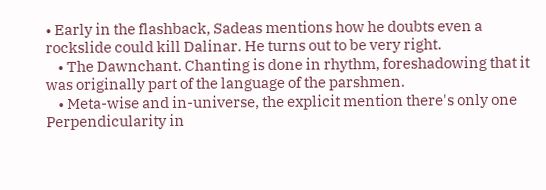• Early in the flashback, Sadeas mentions how he doubts even a rockslide could kill Dalinar. He turns out to be very right.
    • The Dawnchant. Chanting is done in rhythm, foreshadowing that it was originally part of the language of the parshmen.
    • Meta-wise and in-universe, the explicit mention there's only one Perpendicularity in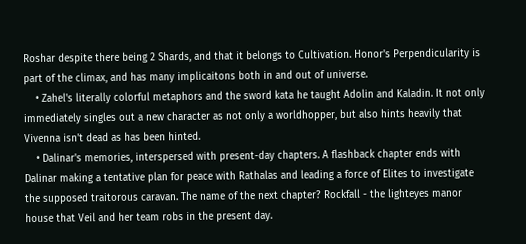Roshar despite there being 2 Shards, and that it belongs to Cultivation. Honor's Perpendicularity is part of the climax, and has many implicaitons both in and out of universe.
    • Zahel's literally colorful metaphors and the sword kata he taught Adolin and Kaladin. It not only immediately singles out a new character as not only a worldhopper, but also hints heavily that Vivenna isn't dead as has been hinted.
    • Dalinar's memories, interspersed with present-day chapters. A flashback chapter ends with Dalinar making a tentative plan for peace with Rathalas and leading a force of Elites to investigate the supposed traitorous caravan. The name of the next chapter? Rockfall - the lighteyes manor house that Veil and her team robs in the present day.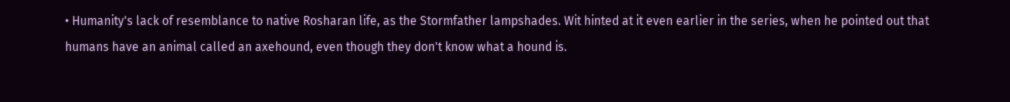• Humanity's lack of resemblance to native Rosharan life, as the Stormfather lampshades. Wit hinted at it even earlier in the series, when he pointed out that humans have an animal called an axehound, even though they don't know what a hound is.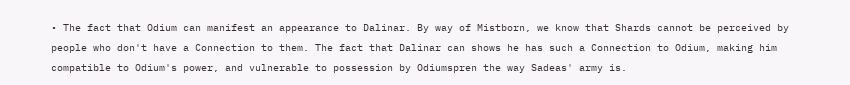• The fact that Odium can manifest an appearance to Dalinar. By way of Mistborn, we know that Shards cannot be perceived by people who don't have a Connection to them. The fact that Dalinar can shows he has such a Connection to Odium, making him compatible to Odium's power, and vulnerable to possession by Odiumspren the way Sadeas' army is.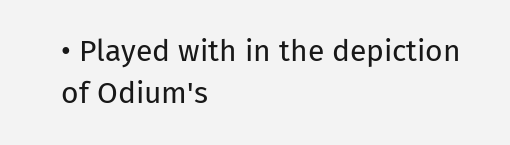• Played with in the depiction of Odium's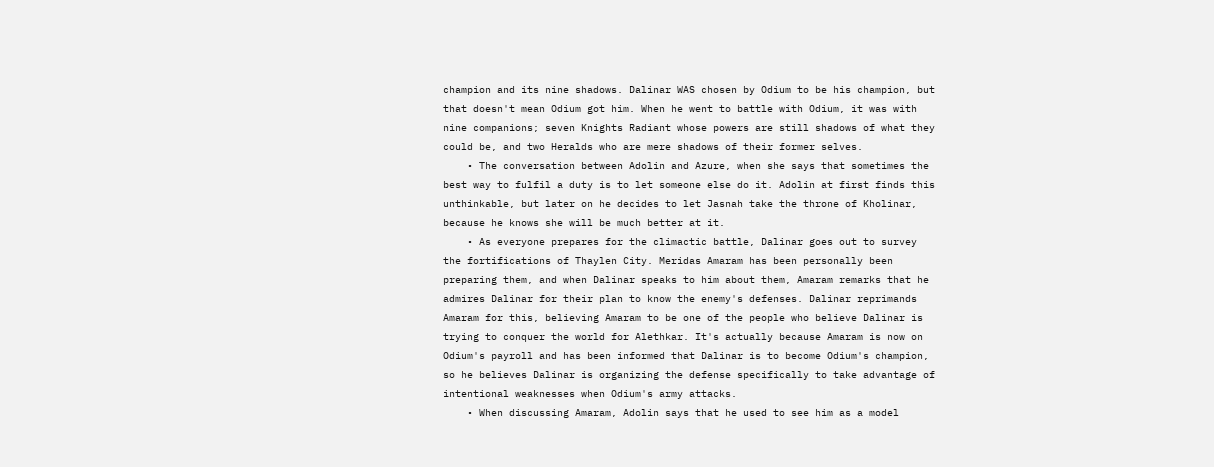champion and its nine shadows. Dalinar WAS chosen by Odium to be his champion, but that doesn't mean Odium got him. When he went to battle with Odium, it was with nine companions; seven Knights Radiant whose powers are still shadows of what they could be, and two Heralds who are mere shadows of their former selves.
    • The conversation between Adolin and Azure, when she says that sometimes the best way to fulfil a duty is to let someone else do it. Adolin at first finds this unthinkable, but later on he decides to let Jasnah take the throne of Kholinar, because he knows she will be much better at it.
    • As everyone prepares for the climactic battle, Dalinar goes out to survey the fortifications of Thaylen City. Meridas Amaram has been personally been preparing them, and when Dalinar speaks to him about them, Amaram remarks that he admires Dalinar for their plan to know the enemy's defenses. Dalinar reprimands Amaram for this, believing Amaram to be one of the people who believe Dalinar is trying to conquer the world for Alethkar. It's actually because Amaram is now on Odium's payroll and has been informed that Dalinar is to become Odium's champion, so he believes Dalinar is organizing the defense specifically to take advantage of intentional weaknesses when Odium's army attacks.
    • When discussing Amaram, Adolin says that he used to see him as a model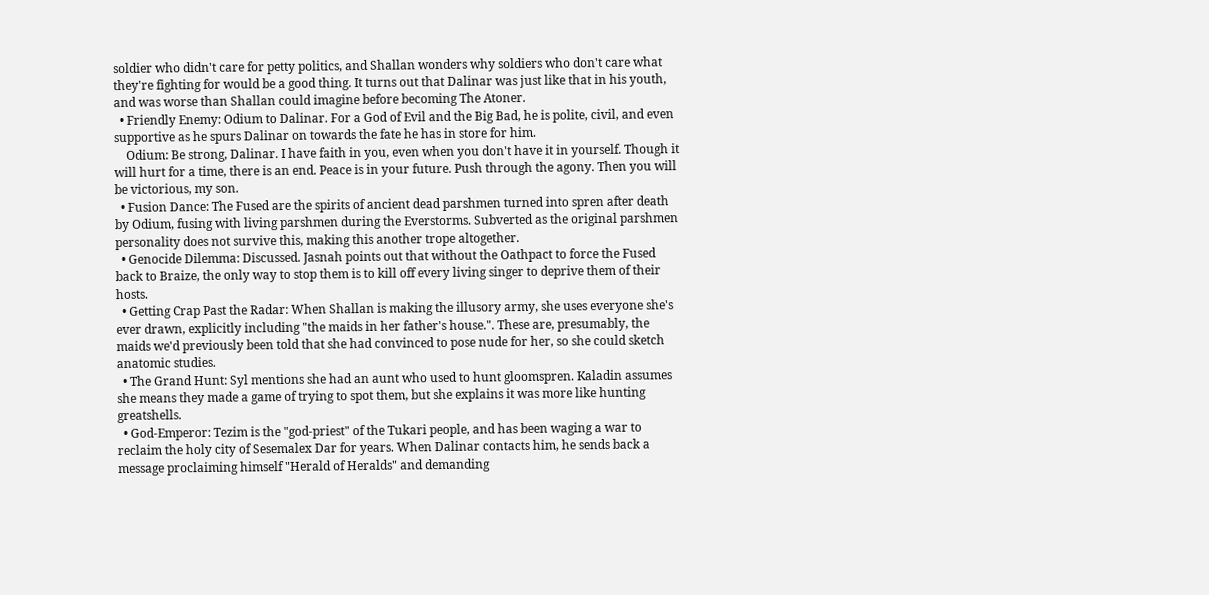soldier who didn't care for petty politics, and Shallan wonders why soldiers who don't care what they're fighting for would be a good thing. It turns out that Dalinar was just like that in his youth, and was worse than Shallan could imagine before becoming The Atoner.
  • Friendly Enemy: Odium to Dalinar. For a God of Evil and the Big Bad, he is polite, civil, and even supportive as he spurs Dalinar on towards the fate he has in store for him.
    Odium: Be strong, Dalinar. I have faith in you, even when you don't have it in yourself. Though it will hurt for a time, there is an end. Peace is in your future. Push through the agony. Then you will be victorious, my son.
  • Fusion Dance: The Fused are the spirits of ancient dead parshmen turned into spren after death by Odium, fusing with living parshmen during the Everstorms. Subverted as the original parshmen personality does not survive this, making this another trope altogether.
  • Genocide Dilemma: Discussed. Jasnah points out that without the Oathpact to force the Fused back to Braize, the only way to stop them is to kill off every living singer to deprive them of their hosts.
  • Getting Crap Past the Radar: When Shallan is making the illusory army, she uses everyone she's ever drawn, explicitly including "the maids in her father's house.". These are, presumably, the maids we'd previously been told that she had convinced to pose nude for her, so she could sketch anatomic studies.
  • The Grand Hunt: Syl mentions she had an aunt who used to hunt gloomspren. Kaladin assumes she means they made a game of trying to spot them, but she explains it was more like hunting greatshells.
  • God-Emperor: Tezim is the "god-priest" of the Tukari people, and has been waging a war to reclaim the holy city of Sesemalex Dar for years. When Dalinar contacts him, he sends back a message proclaiming himself "Herald of Heralds" and demanding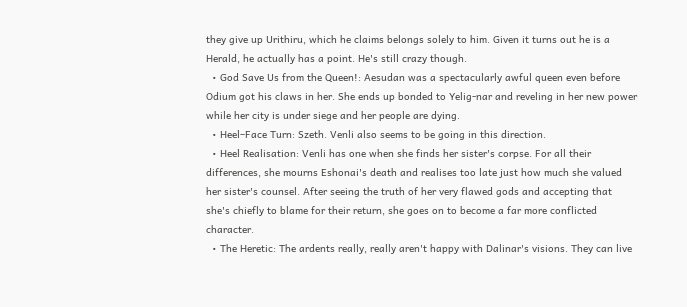they give up Urithiru, which he claims belongs solely to him. Given it turns out he is a Herald, he actually has a point. He's still crazy though.
  • God Save Us from the Queen!: Aesudan was a spectacularly awful queen even before Odium got his claws in her. She ends up bonded to Yelig-nar and reveling in her new power while her city is under siege and her people are dying.
  • Heel–Face Turn: Szeth. Venli also seems to be going in this direction.
  • Heel Realisation: Venli has one when she finds her sister's corpse. For all their differences, she mourns Eshonai's death and realises too late just how much she valued her sister's counsel. After seeing the truth of her very flawed gods and accepting that she's chiefly to blame for their return, she goes on to become a far more conflicted character.
  • The Heretic: The ardents really, really aren't happy with Dalinar's visions. They can live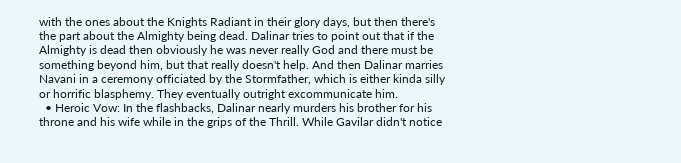with the ones about the Knights Radiant in their glory days, but then there's the part about the Almighty being dead. Dalinar tries to point out that if the Almighty is dead then obviously he was never really God and there must be something beyond him, but that really doesn't help. And then Dalinar marries Navani in a ceremony officiated by the Stormfather, which is either kinda silly or horrific blasphemy. They eventually outright excommunicate him.
  • Heroic Vow: In the flashbacks, Dalinar nearly murders his brother for his throne and his wife while in the grips of the Thrill. While Gavilar didn't notice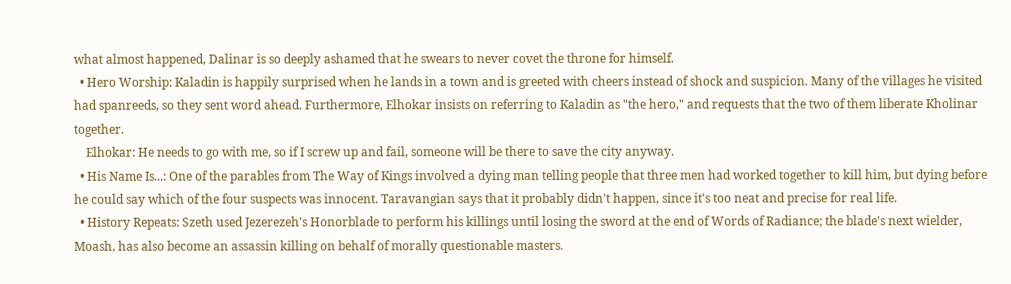what almost happened, Dalinar is so deeply ashamed that he swears to never covet the throne for himself.
  • Hero Worship: Kaladin is happily surprised when he lands in a town and is greeted with cheers instead of shock and suspicion. Many of the villages he visited had spanreeds, so they sent word ahead. Furthermore, Elhokar insists on referring to Kaladin as "the hero," and requests that the two of them liberate Kholinar together.
    Elhokar: He needs to go with me, so if I screw up and fail, someone will be there to save the city anyway.
  • His Name Is...: One of the parables from The Way of Kings involved a dying man telling people that three men had worked together to kill him, but dying before he could say which of the four suspects was innocent. Taravangian says that it probably didn't happen, since it's too neat and precise for real life.
  • History Repeats: Szeth used Jezerezeh's Honorblade to perform his killings until losing the sword at the end of Words of Radiance; the blade's next wielder, Moash, has also become an assassin killing on behalf of morally questionable masters.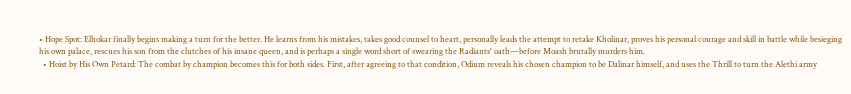• Hope Spot: Elhokar finally begins making a turn for the better. He learns from his mistakes, takes good counsel to heart, personally leads the attempt to retake Kholinar, proves his personal courage and skill in battle while besieging his own palace, rescues his son from the clutches of his insane queen, and is perhaps a single word short of swearing the Radiants' oath—before Moash brutally murders him.
  • Hoist by His Own Petard: The combat by champion becomes this for both sides. First, after agreeing to that condition, Odium reveals his chosen champion to be Dalinar himself, and uses the Thrill to turn the Alethi army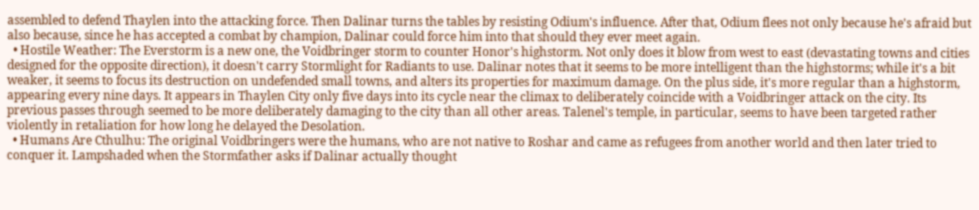assembled to defend Thaylen into the attacking force. Then Dalinar turns the tables by resisting Odium's influence. After that, Odium flees not only because he's afraid but also because, since he has accepted a combat by champion, Dalinar could force him into that should they ever meet again.
  • Hostile Weather: The Everstorm is a new one, the Voidbringer storm to counter Honor's highstorm. Not only does it blow from west to east (devastating towns and cities designed for the opposite direction), it doesn't carry Stormlight for Radiants to use. Dalinar notes that it seems to be more intelligent than the highstorms; while it's a bit weaker, it seems to focus its destruction on undefended small towns, and alters its properties for maximum damage. On the plus side, it's more regular than a highstorm, appearing every nine days. It appears in Thaylen City only five days into its cycle near the climax to deliberately coincide with a Voidbringer attack on the city. Its previous passes through seemed to be more deliberately damaging to the city than all other areas. Talenel's temple, in particular, seems to have been targeted rather violently in retaliation for how long he delayed the Desolation.
  • Humans Are Cthulhu: The original Voidbringers were the humans, who are not native to Roshar and came as refugees from another world and then later tried to conquer it. Lampshaded when the Stormfather asks if Dalinar actually thought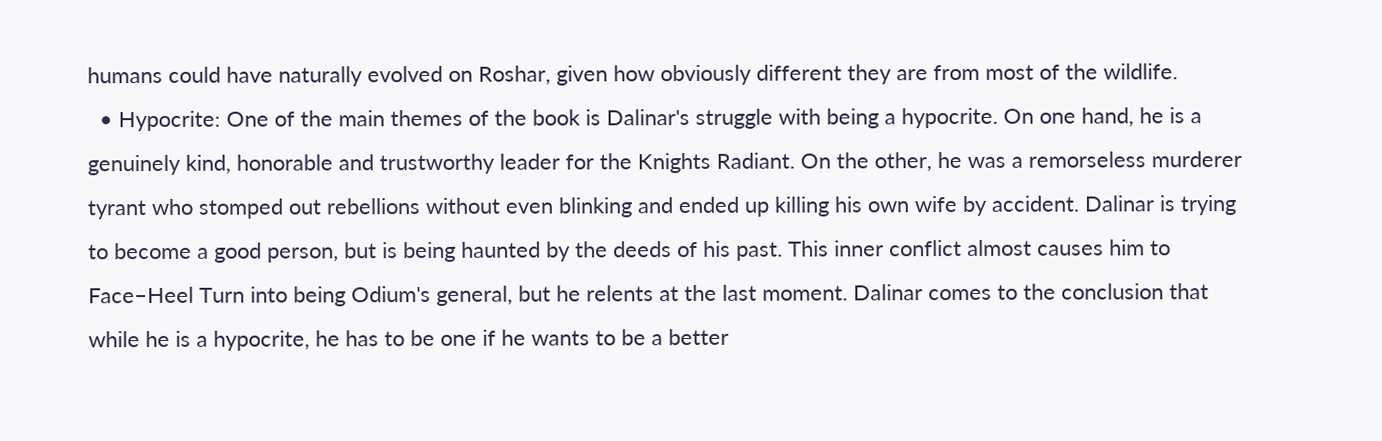humans could have naturally evolved on Roshar, given how obviously different they are from most of the wildlife.
  • Hypocrite: One of the main themes of the book is Dalinar's struggle with being a hypocrite. On one hand, he is a genuinely kind, honorable and trustworthy leader for the Knights Radiant. On the other, he was a remorseless murderer tyrant who stomped out rebellions without even blinking and ended up killing his own wife by accident. Dalinar is trying to become a good person, but is being haunted by the deeds of his past. This inner conflict almost causes him to Face–Heel Turn into being Odium's general, but he relents at the last moment. Dalinar comes to the conclusion that while he is a hypocrite, he has to be one if he wants to be a better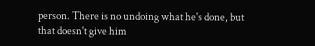person. There is no undoing what he's done, but that doesn't give him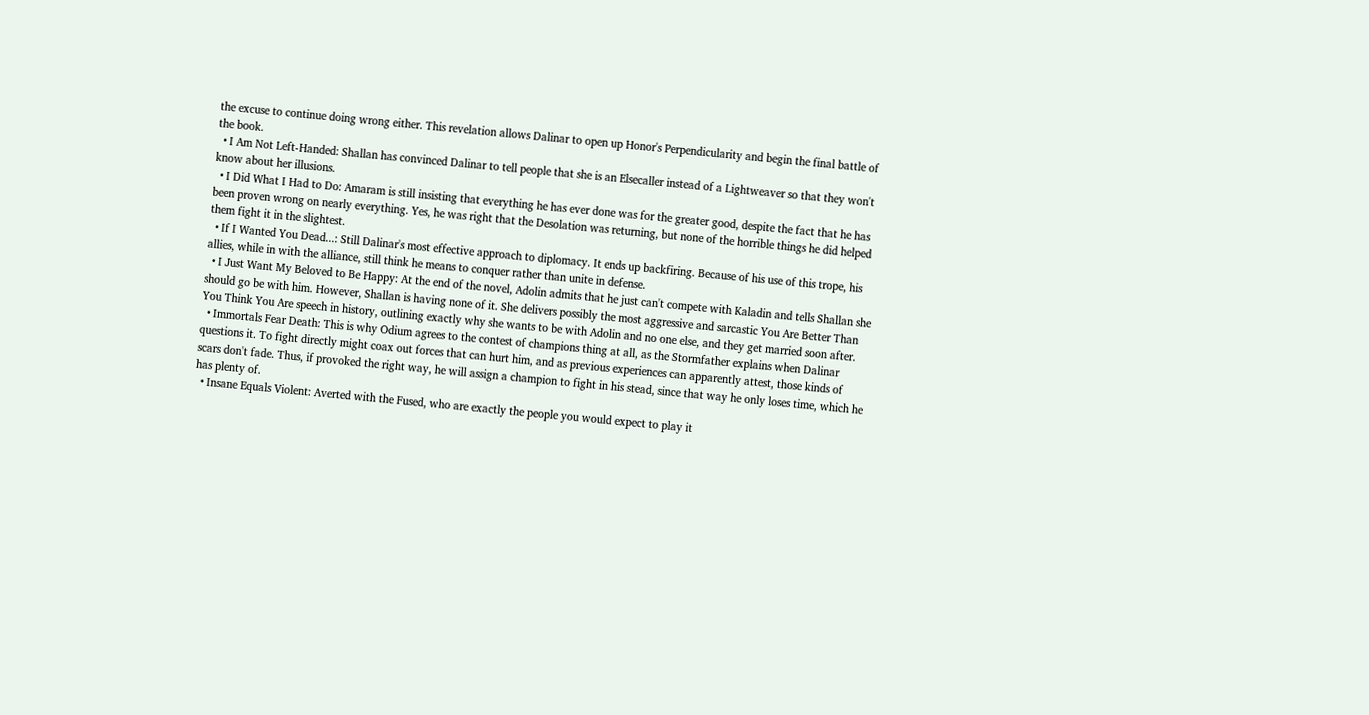the excuse to continue doing wrong either. This revelation allows Dalinar to open up Honor's Perpendicularity and begin the final battle of the book.
  • I Am Not Left-Handed: Shallan has convinced Dalinar to tell people that she is an Elsecaller instead of a Lightweaver so that they won't know about her illusions.
  • I Did What I Had to Do: Amaram is still insisting that everything he has ever done was for the greater good, despite the fact that he has been proven wrong on nearly everything. Yes, he was right that the Desolation was returning, but none of the horrible things he did helped them fight it in the slightest.
  • If I Wanted You Dead...: Still Dalinar's most effective approach to diplomacy. It ends up backfiring. Because of his use of this trope, his allies, while in with the alliance, still think he means to conquer rather than unite in defense.
  • I Just Want My Beloved to Be Happy: At the end of the novel, Adolin admits that he just can't compete with Kaladin and tells Shallan she should go be with him. However, Shallan is having none of it. She delivers possibly the most aggressive and sarcastic You Are Better Than You Think You Are speech in history, outlining exactly why she wants to be with Adolin and no one else, and they get married soon after.
  • Immortals Fear Death: This is why Odium agrees to the contest of champions thing at all, as the Stormfather explains when Dalinar questions it. To fight directly might coax out forces that can hurt him, and as previous experiences can apparently attest, those kinds of scars don't fade. Thus, if provoked the right way, he will assign a champion to fight in his stead, since that way he only loses time, which he has plenty of.
  • Insane Equals Violent: Averted with the Fused, who are exactly the people you would expect to play it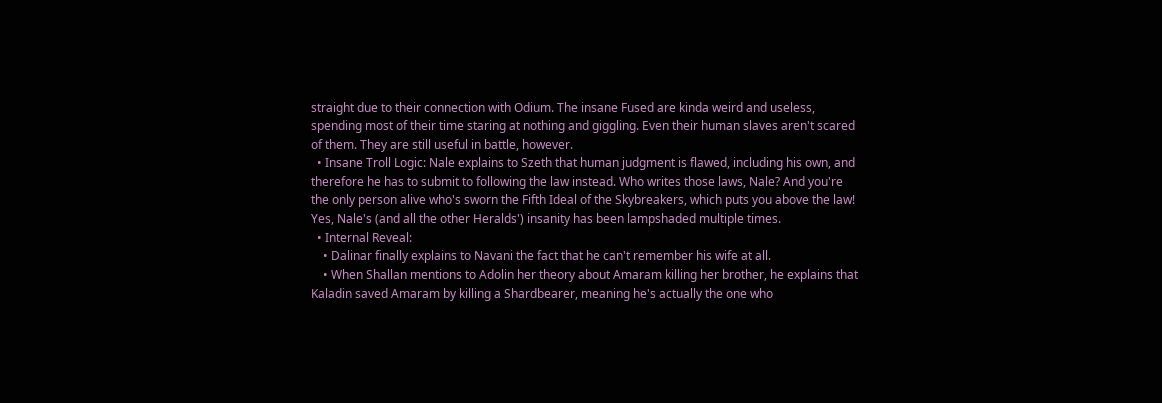straight due to their connection with Odium. The insane Fused are kinda weird and useless, spending most of their time staring at nothing and giggling. Even their human slaves aren't scared of them. They are still useful in battle, however.
  • Insane Troll Logic: Nale explains to Szeth that human judgment is flawed, including his own, and therefore he has to submit to following the law instead. Who writes those laws, Nale? And you're the only person alive who's sworn the Fifth Ideal of the Skybreakers, which puts you above the law! Yes, Nale's (and all the other Heralds') insanity has been lampshaded multiple times.
  • Internal Reveal:
    • Dalinar finally explains to Navani the fact that he can't remember his wife at all.
    • When Shallan mentions to Adolin her theory about Amaram killing her brother, he explains that Kaladin saved Amaram by killing a Shardbearer, meaning he's actually the one who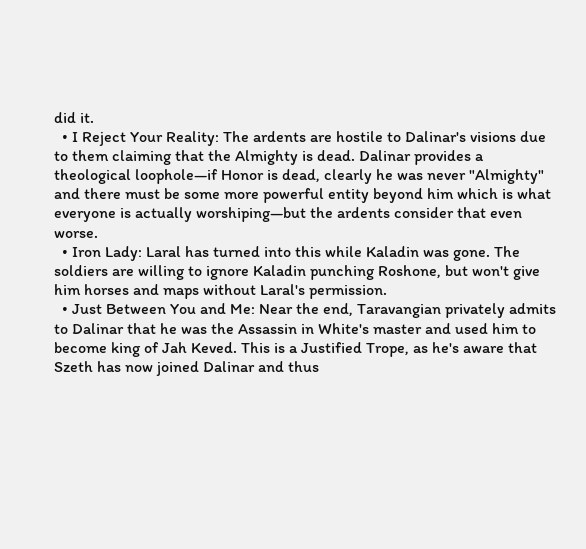did it.
  • I Reject Your Reality: The ardents are hostile to Dalinar's visions due to them claiming that the Almighty is dead. Dalinar provides a theological loophole—if Honor is dead, clearly he was never "Almighty" and there must be some more powerful entity beyond him which is what everyone is actually worshiping—but the ardents consider that even worse.
  • Iron Lady: Laral has turned into this while Kaladin was gone. The soldiers are willing to ignore Kaladin punching Roshone, but won't give him horses and maps without Laral's permission.
  • Just Between You and Me: Near the end, Taravangian privately admits to Dalinar that he was the Assassin in White's master and used him to become king of Jah Keved. This is a Justified Trope, as he's aware that Szeth has now joined Dalinar and thus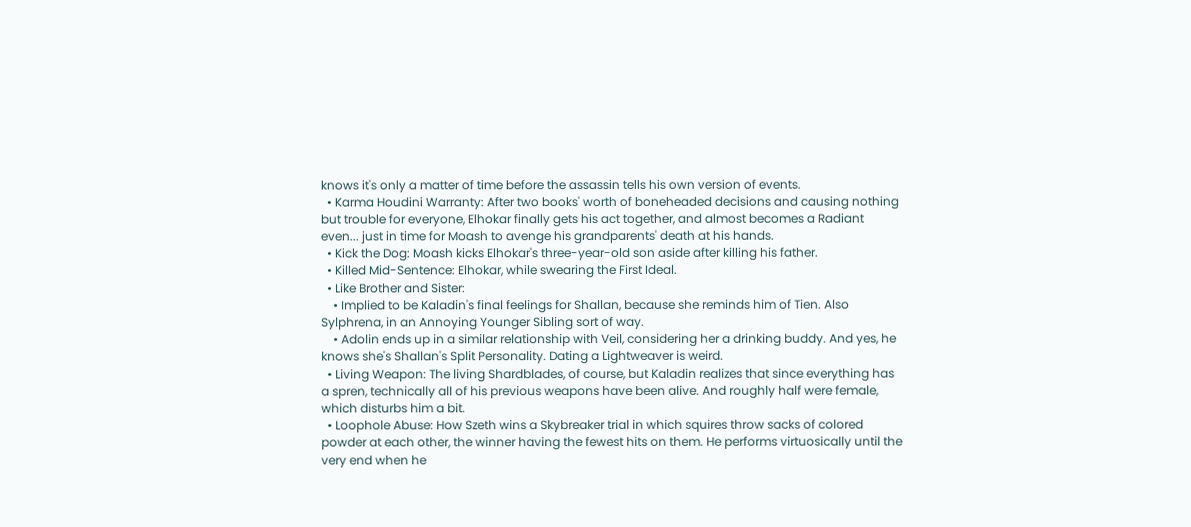knows it's only a matter of time before the assassin tells his own version of events.
  • Karma Houdini Warranty: After two books' worth of boneheaded decisions and causing nothing but trouble for everyone, Elhokar finally gets his act together, and almost becomes a Radiant even... just in time for Moash to avenge his grandparents' death at his hands.
  • Kick the Dog: Moash kicks Elhokar's three-year-old son aside after killing his father.
  • Killed Mid-Sentence: Elhokar, while swearing the First Ideal.
  • Like Brother and Sister:
    • Implied to be Kaladin's final feelings for Shallan, because she reminds him of Tien. Also Sylphrena, in an Annoying Younger Sibling sort of way.
    • Adolin ends up in a similar relationship with Veil, considering her a drinking buddy. And yes, he knows she's Shallan's Split Personality. Dating a Lightweaver is weird.
  • Living Weapon: The living Shardblades, of course, but Kaladin realizes that since everything has a spren, technically all of his previous weapons have been alive. And roughly half were female, which disturbs him a bit.
  • Loophole Abuse: How Szeth wins a Skybreaker trial in which squires throw sacks of colored powder at each other, the winner having the fewest hits on them. He performs virtuosically until the very end when he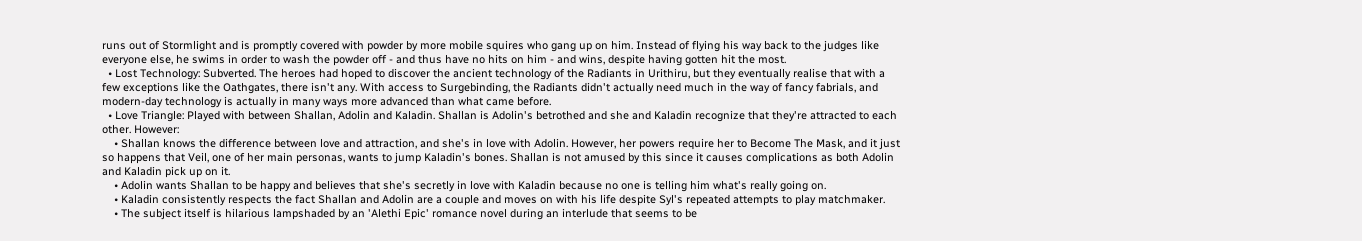runs out of Stormlight and is promptly covered with powder by more mobile squires who gang up on him. Instead of flying his way back to the judges like everyone else, he swims in order to wash the powder off - and thus have no hits on him - and wins, despite having gotten hit the most.
  • Lost Technology: Subverted. The heroes had hoped to discover the ancient technology of the Radiants in Urithiru, but they eventually realise that with a few exceptions like the Oathgates, there isn't any. With access to Surgebinding, the Radiants didn't actually need much in the way of fancy fabrials, and modern-day technology is actually in many ways more advanced than what came before.
  • Love Triangle: Played with between Shallan, Adolin and Kaladin. Shallan is Adolin's betrothed and she and Kaladin recognize that they're attracted to each other. However:
    • Shallan knows the difference between love and attraction, and she's in love with Adolin. However, her powers require her to Become The Mask, and it just so happens that Veil, one of her main personas, wants to jump Kaladin's bones. Shallan is not amused by this since it causes complications as both Adolin and Kaladin pick up on it.
    • Adolin wants Shallan to be happy and believes that she's secretly in love with Kaladin because no one is telling him what's really going on.
    • Kaladin consistently respects the fact Shallan and Adolin are a couple and moves on with his life despite Syl's repeated attempts to play matchmaker.
    • The subject itself is hilarious lampshaded by an 'Alethi Epic' romance novel during an interlude that seems to be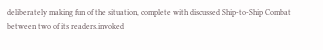deliberately making fun of the situation, complete with discussed Ship-to-Ship Combat between two of its readers.invoked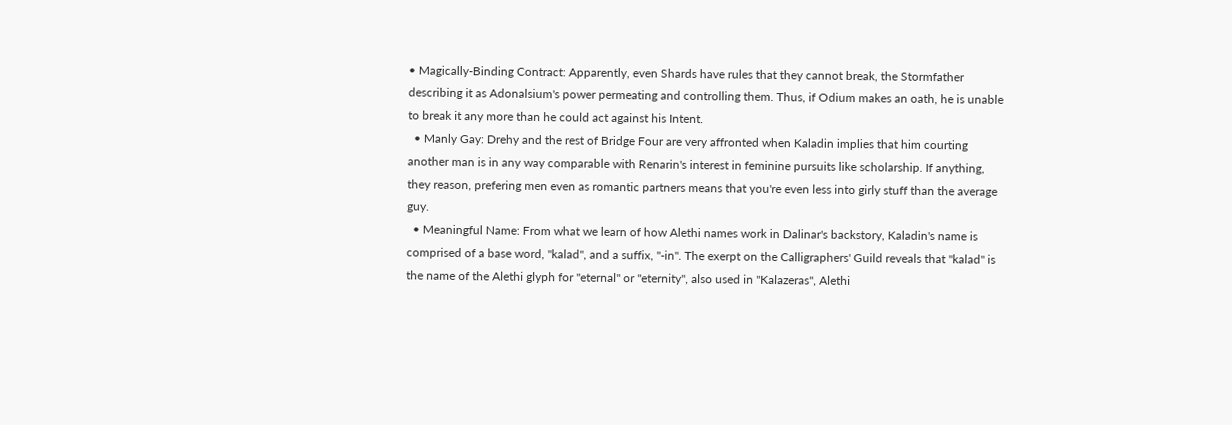• Magically-Binding Contract: Apparently, even Shards have rules that they cannot break, the Stormfather describing it as Adonalsium's power permeating and controlling them. Thus, if Odium makes an oath, he is unable to break it any more than he could act against his Intent.
  • Manly Gay: Drehy and the rest of Bridge Four are very affronted when Kaladin implies that him courting another man is in any way comparable with Renarin's interest in feminine pursuits like scholarship. If anything, they reason, prefering men even as romantic partners means that you're even less into girly stuff than the average guy.
  • Meaningful Name: From what we learn of how Alethi names work in Dalinar's backstory, Kaladin's name is comprised of a base word, "kalad", and a suffix, "-in". The exerpt on the Calligraphers' Guild reveals that "kalad" is the name of the Alethi glyph for "eternal" or "eternity", also used in "Kalazeras", Alethi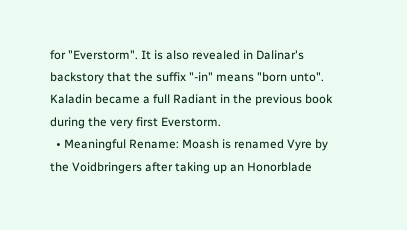for "Everstorm". It is also revealed in Dalinar's backstory that the suffix "-in" means "born unto". Kaladin became a full Radiant in the previous book during the very first Everstorm.
  • Meaningful Rename: Moash is renamed Vyre by the Voidbringers after taking up an Honorblade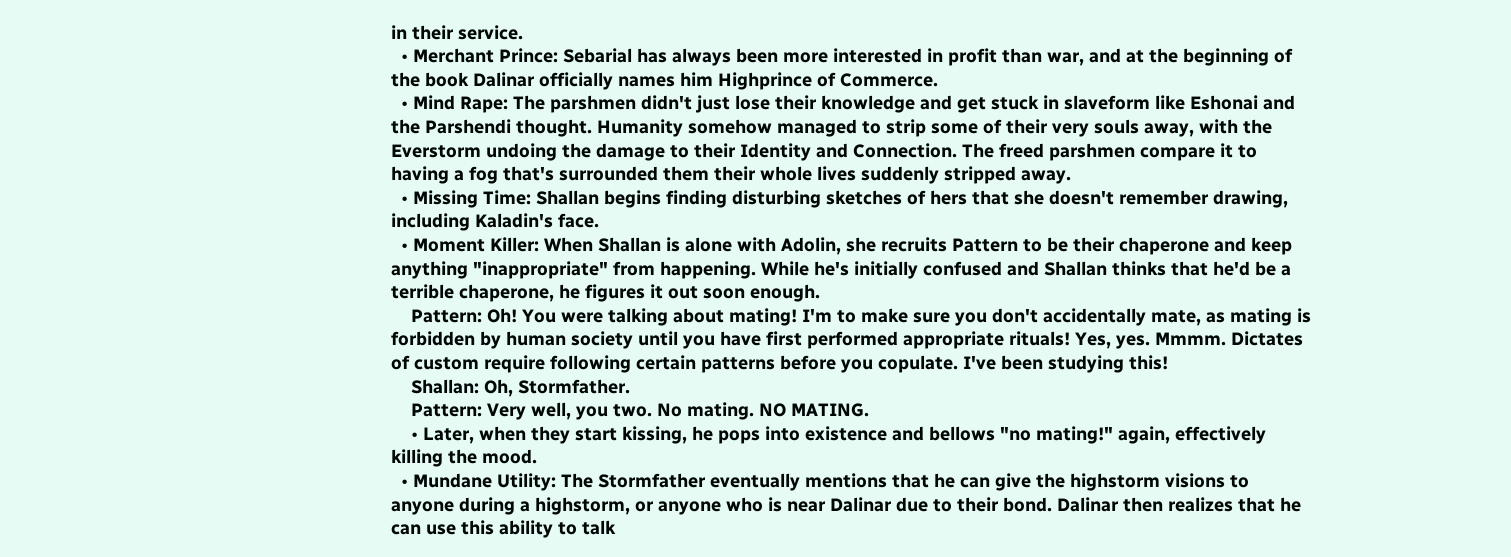in their service.
  • Merchant Prince: Sebarial has always been more interested in profit than war, and at the beginning of the book Dalinar officially names him Highprince of Commerce.
  • Mind Rape: The parshmen didn't just lose their knowledge and get stuck in slaveform like Eshonai and the Parshendi thought. Humanity somehow managed to strip some of their very souls away, with the Everstorm undoing the damage to their Identity and Connection. The freed parshmen compare it to having a fog that's surrounded them their whole lives suddenly stripped away.
  • Missing Time: Shallan begins finding disturbing sketches of hers that she doesn't remember drawing, including Kaladin's face.
  • Moment Killer: When Shallan is alone with Adolin, she recruits Pattern to be their chaperone and keep anything "inappropriate" from happening. While he's initially confused and Shallan thinks that he'd be a terrible chaperone, he figures it out soon enough.
    Pattern: Oh! You were talking about mating! I'm to make sure you don't accidentally mate, as mating is forbidden by human society until you have first performed appropriate rituals! Yes, yes. Mmmm. Dictates of custom require following certain patterns before you copulate. I've been studying this!
    Shallan: Oh, Stormfather.
    Pattern: Very well, you two. No mating. NO MATING.
    • Later, when they start kissing, he pops into existence and bellows "no mating!" again, effectively killing the mood.
  • Mundane Utility: The Stormfather eventually mentions that he can give the highstorm visions to anyone during a highstorm, or anyone who is near Dalinar due to their bond. Dalinar then realizes that he can use this ability to talk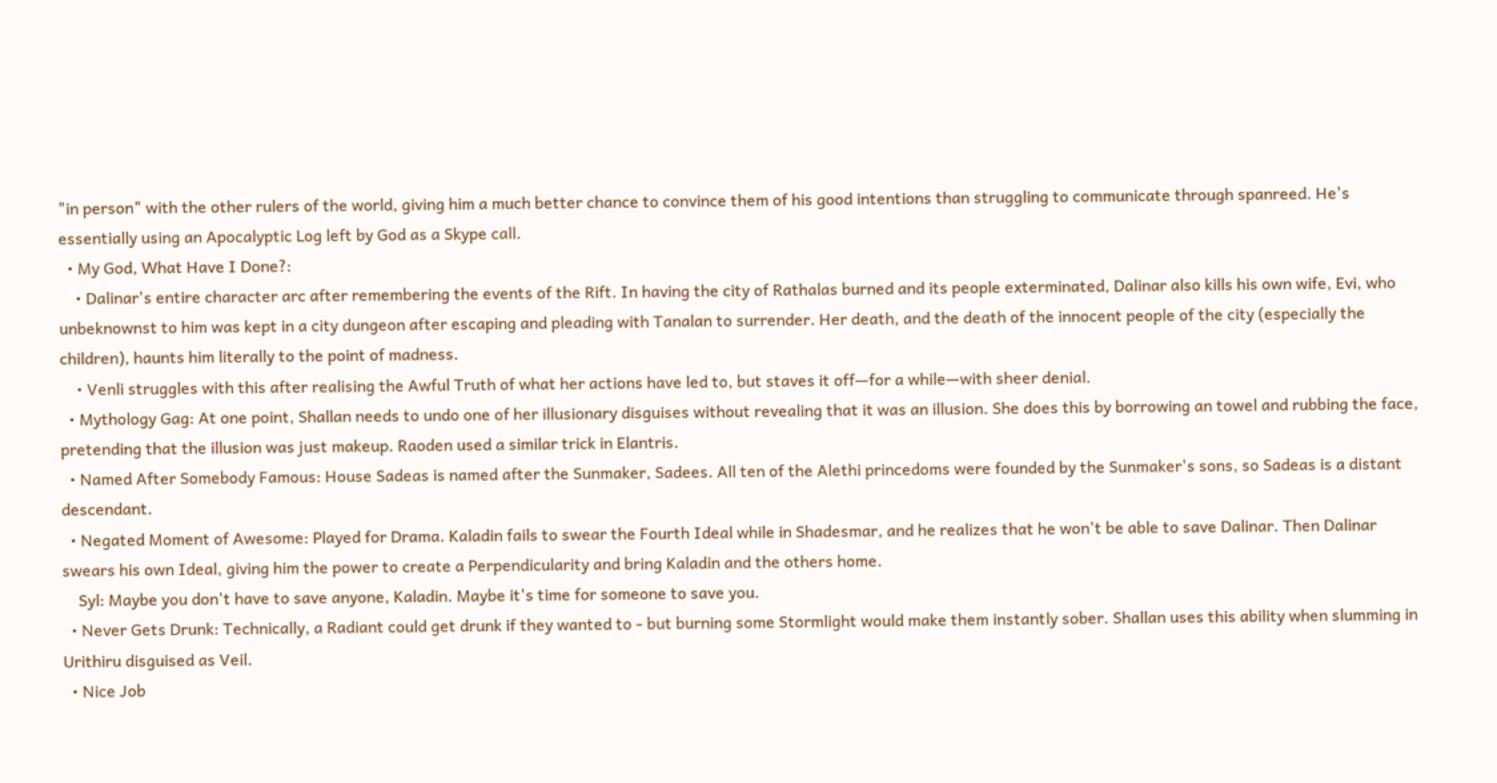"in person" with the other rulers of the world, giving him a much better chance to convince them of his good intentions than struggling to communicate through spanreed. He's essentially using an Apocalyptic Log left by God as a Skype call.
  • My God, What Have I Done?:
    • Dalinar's entire character arc after remembering the events of the Rift. In having the city of Rathalas burned and its people exterminated, Dalinar also kills his own wife, Evi, who unbeknownst to him was kept in a city dungeon after escaping and pleading with Tanalan to surrender. Her death, and the death of the innocent people of the city (especially the children), haunts him literally to the point of madness.
    • Venli struggles with this after realising the Awful Truth of what her actions have led to, but staves it off—for a while—with sheer denial.
  • Mythology Gag: At one point, Shallan needs to undo one of her illusionary disguises without revealing that it was an illusion. She does this by borrowing an towel and rubbing the face, pretending that the illusion was just makeup. Raoden used a similar trick in Elantris.
  • Named After Somebody Famous: House Sadeas is named after the Sunmaker, Sadees. All ten of the Alethi princedoms were founded by the Sunmaker's sons, so Sadeas is a distant descendant.
  • Negated Moment of Awesome: Played for Drama. Kaladin fails to swear the Fourth Ideal while in Shadesmar, and he realizes that he won't be able to save Dalinar. Then Dalinar swears his own Ideal, giving him the power to create a Perpendicularity and bring Kaladin and the others home.
    Syl: Maybe you don't have to save anyone, Kaladin. Maybe it's time for someone to save you.
  • Never Gets Drunk: Technically, a Radiant could get drunk if they wanted to - but burning some Stormlight would make them instantly sober. Shallan uses this ability when slumming in Urithiru disguised as Veil.
  • Nice Job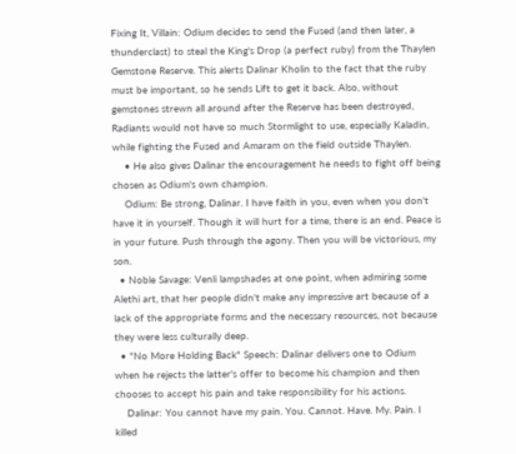Fixing It, Villain: Odium decides to send the Fused (and then later, a thunderclast) to steal the King's Drop (a perfect ruby) from the Thaylen Gemstone Reserve. This alerts Dalinar Kholin to the fact that the ruby must be important, so he sends Lift to get it back. Also, without gemstones strewn all around after the Reserve has been destroyed, Radiants would not have so much Stormlight to use, especially Kaladin, while fighting the Fused and Amaram on the field outside Thaylen.
    • He also gives Dalinar the encouragement he needs to fight off being chosen as Odium's own champion.
    Odium: Be strong, Dalinar. I have faith in you, even when you don't have it in yourself. Though it will hurt for a time, there is an end. Peace is in your future. Push through the agony. Then you will be victorious, my son.
  • Noble Savage: Venli lampshades at one point, when admiring some Alethi art, that her people didn't make any impressive art because of a lack of the appropriate forms and the necessary resources, not because they were less culturally deep.
  • "No More Holding Back" Speech: Dalinar delivers one to Odium when he rejects the latter's offer to become his champion and then chooses to accept his pain and take responsibility for his actions.
    Dalinar: You cannot have my pain. You. Cannot. Have. My. Pain. I killed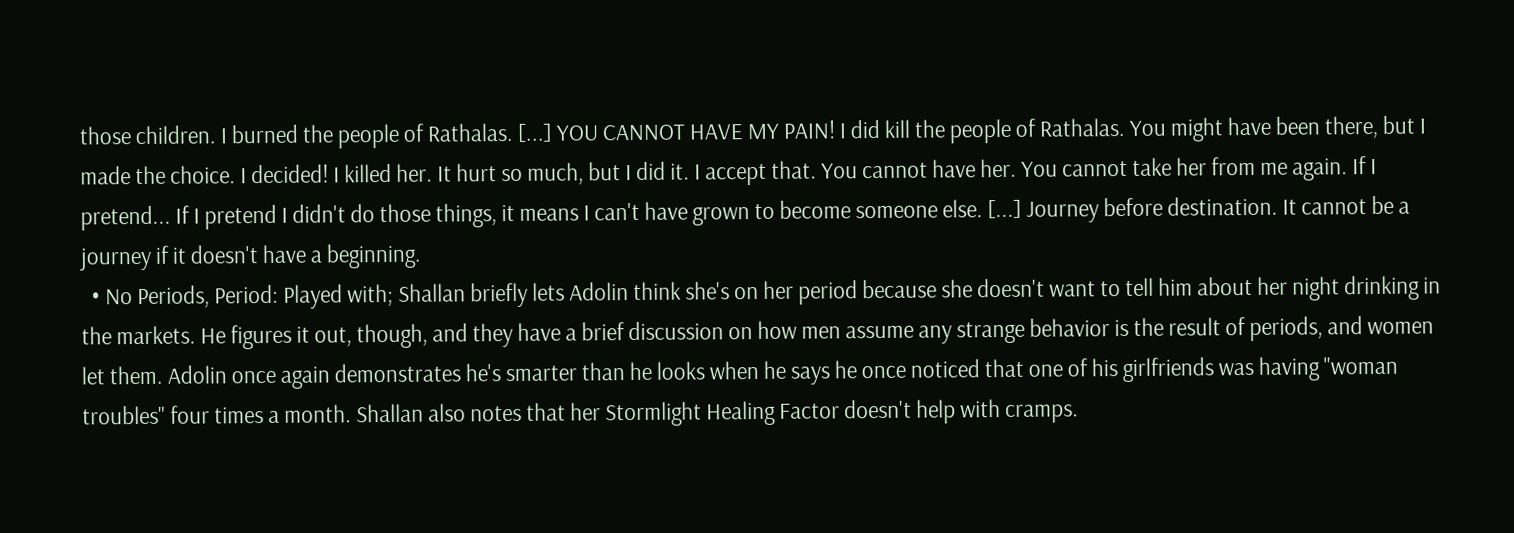those children. I burned the people of Rathalas. [...] YOU CANNOT HAVE MY PAIN! I did kill the people of Rathalas. You might have been there, but I made the choice. I decided! I killed her. It hurt so much, but I did it. I accept that. You cannot have her. You cannot take her from me again. If I pretend... If I pretend I didn't do those things, it means I can't have grown to become someone else. [...] Journey before destination. It cannot be a journey if it doesn't have a beginning.
  • No Periods, Period: Played with; Shallan briefly lets Adolin think she's on her period because she doesn't want to tell him about her night drinking in the markets. He figures it out, though, and they have a brief discussion on how men assume any strange behavior is the result of periods, and women let them. Adolin once again demonstrates he's smarter than he looks when he says he once noticed that one of his girlfriends was having "woman troubles" four times a month. Shallan also notes that her Stormlight Healing Factor doesn't help with cramps.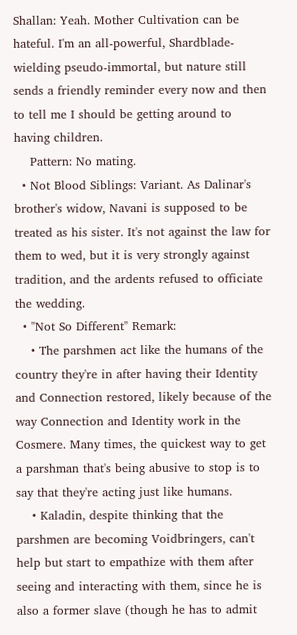Shallan: Yeah. Mother Cultivation can be hateful. I'm an all-powerful, Shardblade-wielding pseudo-immortal, but nature still sends a friendly reminder every now and then to tell me I should be getting around to having children.
    Pattern: No mating.
  • Not Blood Siblings: Variant. As Dalinar's brother's widow, Navani is supposed to be treated as his sister. It's not against the law for them to wed, but it is very strongly against tradition, and the ardents refused to officiate the wedding.
  • "Not So Different" Remark:
    • The parshmen act like the humans of the country they're in after having their Identity and Connection restored, likely because of the way Connection and Identity work in the Cosmere. Many times, the quickest way to get a parshman that's being abusive to stop is to say that they're acting just like humans.
    • Kaladin, despite thinking that the parshmen are becoming Voidbringers, can't help but start to empathize with them after seeing and interacting with them, since he is also a former slave (though he has to admit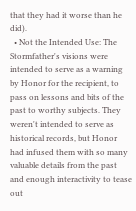that they had it worse than he did).
  • Not the Intended Use: The Stormfather's visions were intended to serve as a warning by Honor for the recipient, to pass on lessons and bits of the past to worthy subjects. They weren't intended to serve as historical records, but Honor had infused them with so many valuable details from the past and enough interactivity to tease out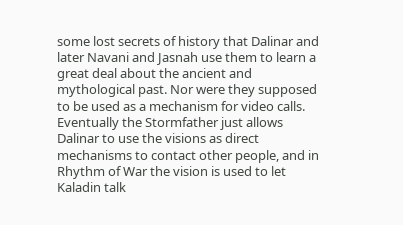some lost secrets of history that Dalinar and later Navani and Jasnah use them to learn a great deal about the ancient and mythological past. Nor were they supposed to be used as a mechanism for video calls. Eventually the Stormfather just allows Dalinar to use the visions as direct mechanisms to contact other people, and in Rhythm of War the vision is used to let Kaladin talk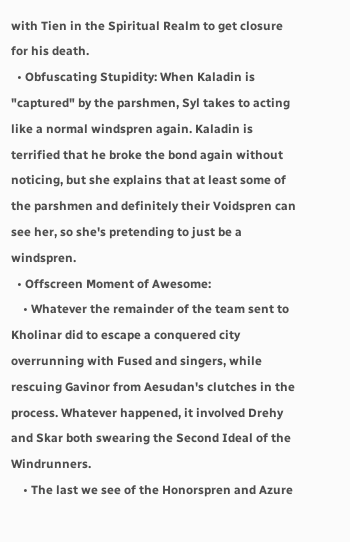with Tien in the Spiritual Realm to get closure for his death.
  • Obfuscating Stupidity: When Kaladin is "captured" by the parshmen, Syl takes to acting like a normal windspren again. Kaladin is terrified that he broke the bond again without noticing, but she explains that at least some of the parshmen and definitely their Voidspren can see her, so she's pretending to just be a windspren.
  • Offscreen Moment of Awesome:
    • Whatever the remainder of the team sent to Kholinar did to escape a conquered city overrunning with Fused and singers, while rescuing Gavinor from Aesudan's clutches in the process. Whatever happened, it involved Drehy and Skar both swearing the Second Ideal of the Windrunners.
    • The last we see of the Honorspren and Azure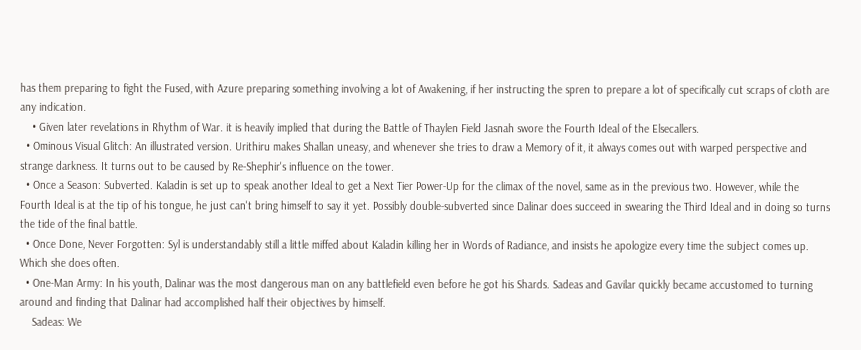has them preparing to fight the Fused, with Azure preparing something involving a lot of Awakening, if her instructing the spren to prepare a lot of specifically cut scraps of cloth are any indication.
    • Given later revelations in Rhythm of War. it is heavily implied that during the Battle of Thaylen Field Jasnah swore the Fourth Ideal of the Elsecallers.
  • Ominous Visual Glitch: An illustrated version. Urithiru makes Shallan uneasy, and whenever she tries to draw a Memory of it, it always comes out with warped perspective and strange darkness. It turns out to be caused by Re-Shephir's influence on the tower.
  • Once a Season: Subverted. Kaladin is set up to speak another Ideal to get a Next Tier Power-Up for the climax of the novel, same as in the previous two. However, while the Fourth Ideal is at the tip of his tongue, he just can't bring himself to say it yet. Possibly double-subverted since Dalinar does succeed in swearing the Third Ideal and in doing so turns the tide of the final battle.
  • Once Done, Never Forgotten: Syl is understandably still a little miffed about Kaladin killing her in Words of Radiance, and insists he apologize every time the subject comes up. Which she does often.
  • One-Man Army: In his youth, Dalinar was the most dangerous man on any battlefield even before he got his Shards. Sadeas and Gavilar quickly became accustomed to turning around and finding that Dalinar had accomplished half their objectives by himself.
    Sadeas: We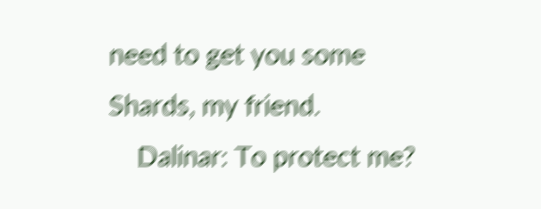need to get you some Shards, my friend.
    Dalinar: To protect me?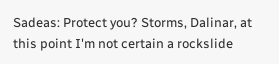Sadeas: Protect you? Storms, Dalinar, at this point I'm not certain a rockslide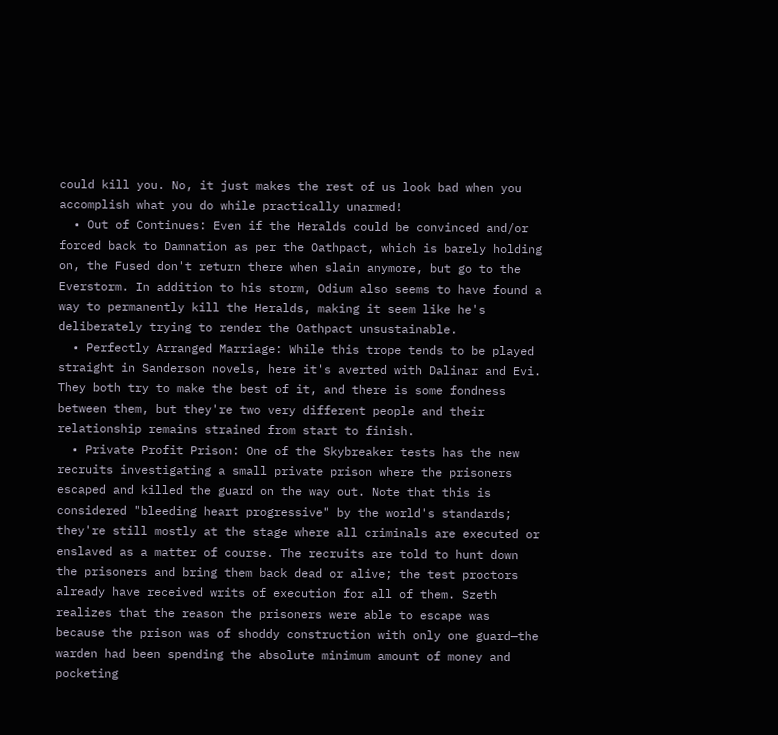could kill you. No, it just makes the rest of us look bad when you accomplish what you do while practically unarmed!
  • Out of Continues: Even if the Heralds could be convinced and/or forced back to Damnation as per the Oathpact, which is barely holding on, the Fused don't return there when slain anymore, but go to the Everstorm. In addition to his storm, Odium also seems to have found a way to permanently kill the Heralds, making it seem like he's deliberately trying to render the Oathpact unsustainable.
  • Perfectly Arranged Marriage: While this trope tends to be played straight in Sanderson novels, here it's averted with Dalinar and Evi. They both try to make the best of it, and there is some fondness between them, but they're two very different people and their relationship remains strained from start to finish.
  • Private Profit Prison: One of the Skybreaker tests has the new recruits investigating a small private prison where the prisoners escaped and killed the guard on the way out. Note that this is considered "bleeding heart progressive" by the world's standards; they're still mostly at the stage where all criminals are executed or enslaved as a matter of course. The recruits are told to hunt down the prisoners and bring them back dead or alive; the test proctors already have received writs of execution for all of them. Szeth realizes that the reason the prisoners were able to escape was because the prison was of shoddy construction with only one guard—the warden had been spending the absolute minimum amount of money and pocketing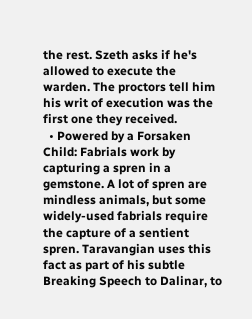the rest. Szeth asks if he's allowed to execute the warden. The proctors tell him his writ of execution was the first one they received.
  • Powered by a Forsaken Child: Fabrials work by capturing a spren in a gemstone. A lot of spren are mindless animals, but some widely-used fabrials require the capture of a sentient spren. Taravangian uses this fact as part of his subtle Breaking Speech to Dalinar, to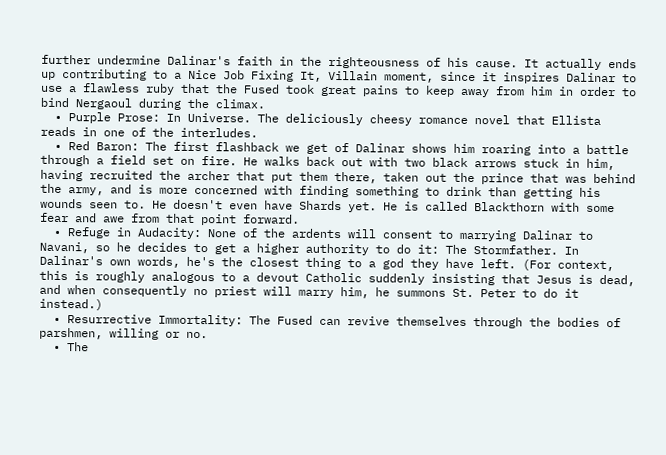further undermine Dalinar's faith in the righteousness of his cause. It actually ends up contributing to a Nice Job Fixing It, Villain moment, since it inspires Dalinar to use a flawless ruby that the Fused took great pains to keep away from him in order to bind Nergaoul during the climax.
  • Purple Prose: In Universe. The deliciously cheesy romance novel that Ellista reads in one of the interludes.
  • Red Baron: The first flashback we get of Dalinar shows him roaring into a battle through a field set on fire. He walks back out with two black arrows stuck in him, having recruited the archer that put them there, taken out the prince that was behind the army, and is more concerned with finding something to drink than getting his wounds seen to. He doesn't even have Shards yet. He is called Blackthorn with some fear and awe from that point forward.
  • Refuge in Audacity: None of the ardents will consent to marrying Dalinar to Navani, so he decides to get a higher authority to do it: The Stormfather. In Dalinar's own words, he's the closest thing to a god they have left. (For context, this is roughly analogous to a devout Catholic suddenly insisting that Jesus is dead, and when consequently no priest will marry him, he summons St. Peter to do it instead.)
  • Resurrective Immortality: The Fused can revive themselves through the bodies of parshmen, willing or no.
  • The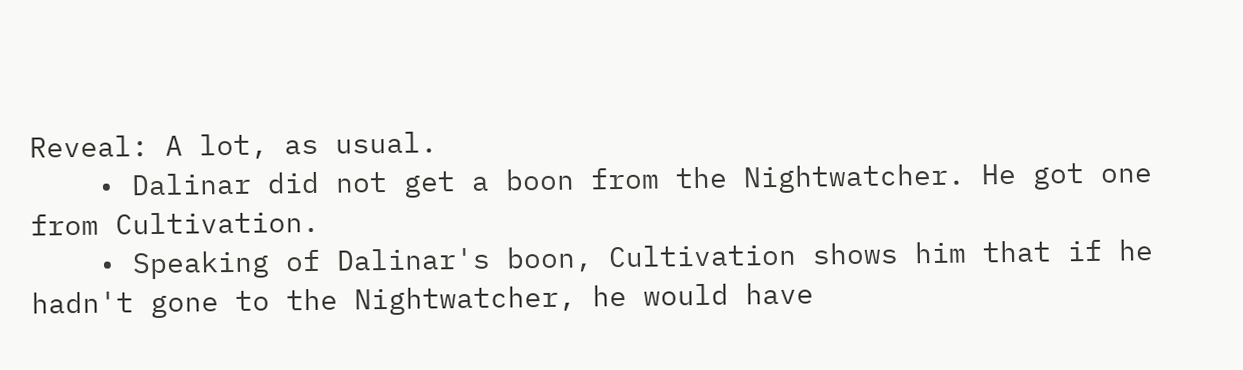Reveal: A lot, as usual.
    • Dalinar did not get a boon from the Nightwatcher. He got one from Cultivation.
    • Speaking of Dalinar's boon, Cultivation shows him that if he hadn't gone to the Nightwatcher, he would have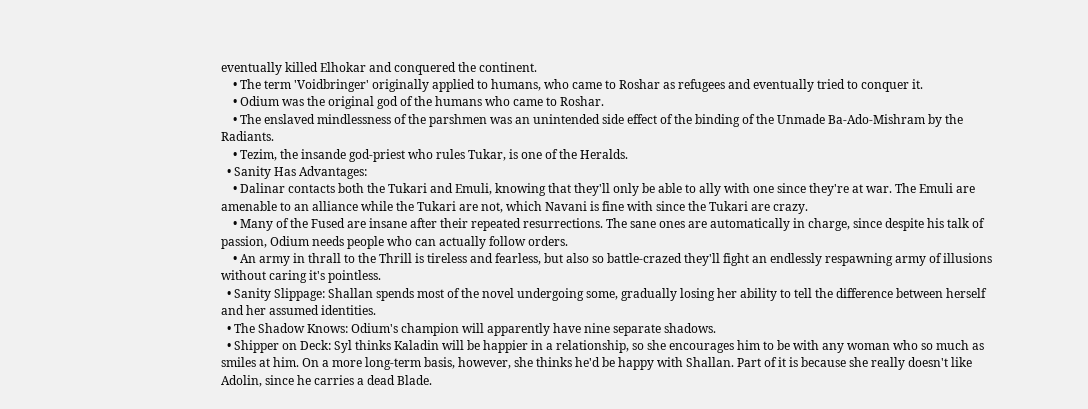eventually killed Elhokar and conquered the continent.
    • The term 'Voidbringer' originally applied to humans, who came to Roshar as refugees and eventually tried to conquer it.
    • Odium was the original god of the humans who came to Roshar.
    • The enslaved mindlessness of the parshmen was an unintended side effect of the binding of the Unmade Ba-Ado-Mishram by the Radiants.
    • Tezim, the insande god-priest who rules Tukar, is one of the Heralds.
  • Sanity Has Advantages:
    • Dalinar contacts both the Tukari and Emuli, knowing that they'll only be able to ally with one since they're at war. The Emuli are amenable to an alliance while the Tukari are not, which Navani is fine with since the Tukari are crazy.
    • Many of the Fused are insane after their repeated resurrections. The sane ones are automatically in charge, since despite his talk of passion, Odium needs people who can actually follow orders.
    • An army in thrall to the Thrill is tireless and fearless, but also so battle-crazed they'll fight an endlessly respawning army of illusions without caring it's pointless.
  • Sanity Slippage: Shallan spends most of the novel undergoing some, gradually losing her ability to tell the difference between herself and her assumed identities.
  • The Shadow Knows: Odium's champion will apparently have nine separate shadows.
  • Shipper on Deck: Syl thinks Kaladin will be happier in a relationship, so she encourages him to be with any woman who so much as smiles at him. On a more long-term basis, however, she thinks he'd be happy with Shallan. Part of it is because she really doesn't like Adolin, since he carries a dead Blade.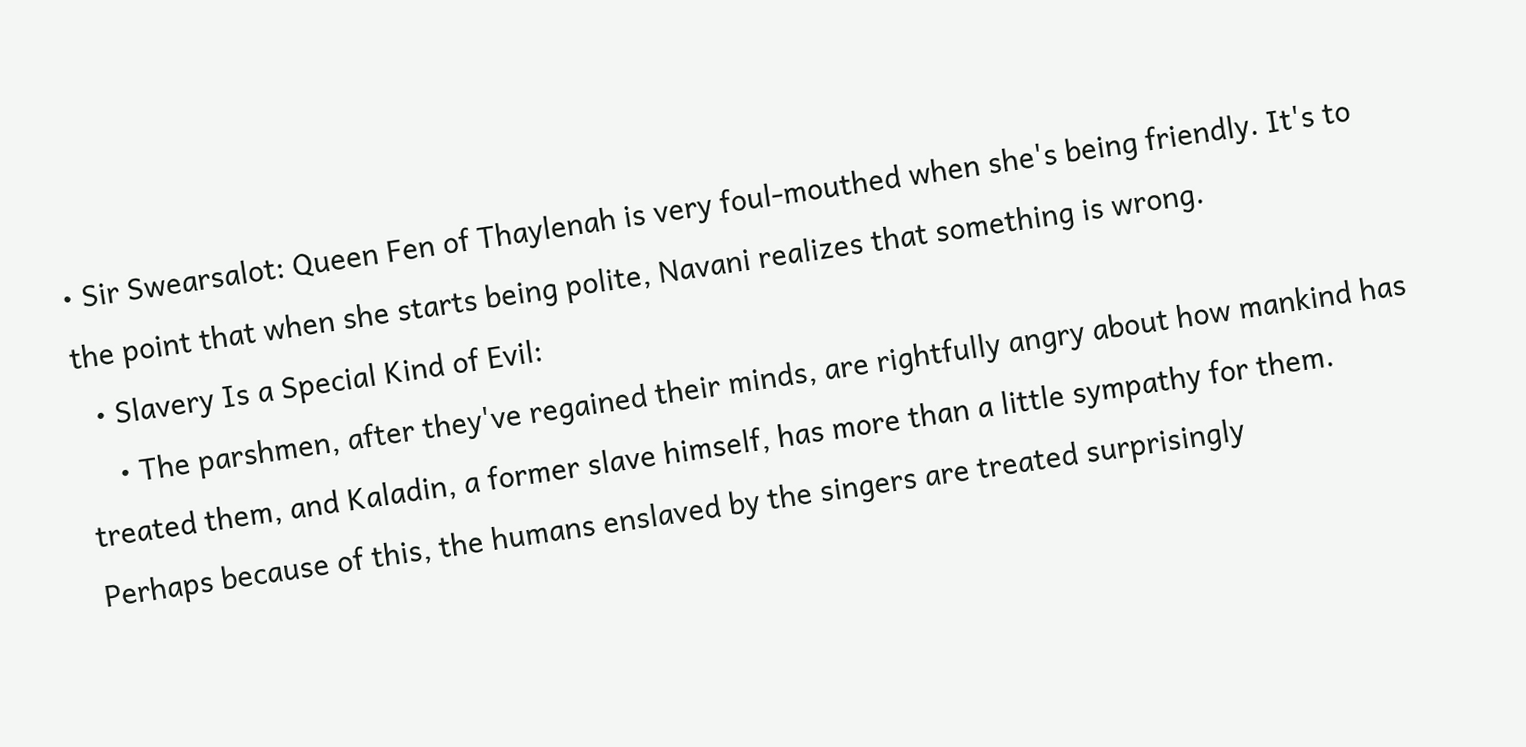• Sir Swearsalot: Queen Fen of Thaylenah is very foul-mouthed when she's being friendly. It's to the point that when she starts being polite, Navani realizes that something is wrong.
  • Slavery Is a Special Kind of Evil:
    • The parshmen, after they've regained their minds, are rightfully angry about how mankind has treated them, and Kaladin, a former slave himself, has more than a little sympathy for them. Perhaps because of this, the humans enslaved by the singers are treated surprisingly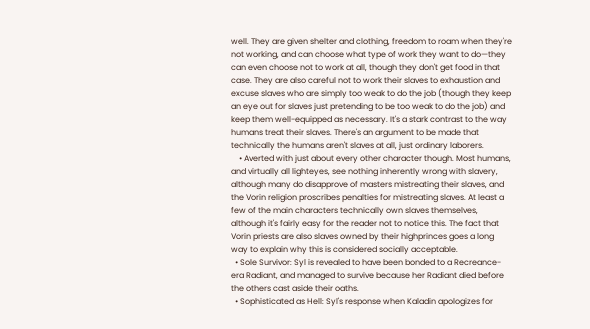well. They are given shelter and clothing, freedom to roam when they're not working, and can choose what type of work they want to do—they can even choose not to work at all, though they don't get food in that case. They are also careful not to work their slaves to exhaustion and excuse slaves who are simply too weak to do the job (though they keep an eye out for slaves just pretending to be too weak to do the job) and keep them well-equipped as necessary. It's a stark contrast to the way humans treat their slaves. There's an argument to be made that technically the humans aren't slaves at all, just ordinary laborers.
    • Averted with just about every other character though. Most humans, and virtually all lighteyes, see nothing inherently wrong with slavery, although many do disapprove of masters mistreating their slaves, and the Vorin religion proscribes penalties for mistreating slaves. At least a few of the main characters technically own slaves themselves, although it's fairly easy for the reader not to notice this. The fact that Vorin priests are also slaves owned by their highprinces goes a long way to explain why this is considered socially acceptable.
  • Sole Survivor: Syl is revealed to have been bonded to a Recreance-era Radiant, and managed to survive because her Radiant died before the others cast aside their oaths.
  • Sophisticated as Hell: Syl's response when Kaladin apologizes for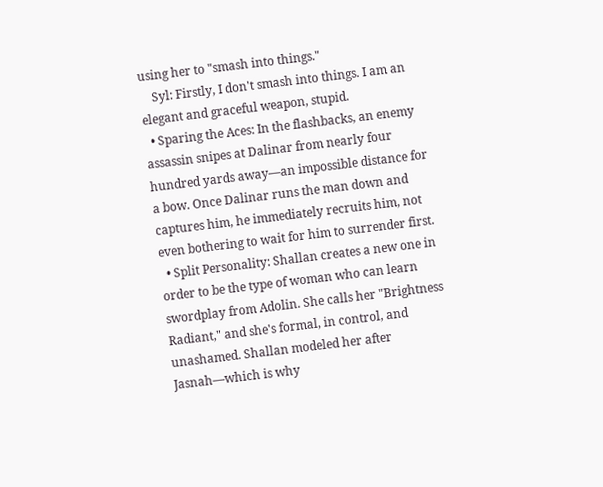using her to "smash into things."
    Syl: Firstly, I don't smash into things. I am an elegant and graceful weapon, stupid.
  • Sparing the Aces: In the flashbacks, an enemy assassin snipes at Dalinar from nearly four hundred yards away—an impossible distance for a bow. Once Dalinar runs the man down and captures him, he immediately recruits him, not even bothering to wait for him to surrender first.
  • Split Personality: Shallan creates a new one in order to be the type of woman who can learn swordplay from Adolin. She calls her "Brightness Radiant," and she's formal, in control, and unashamed. Shallan modeled her after Jasnah—which is why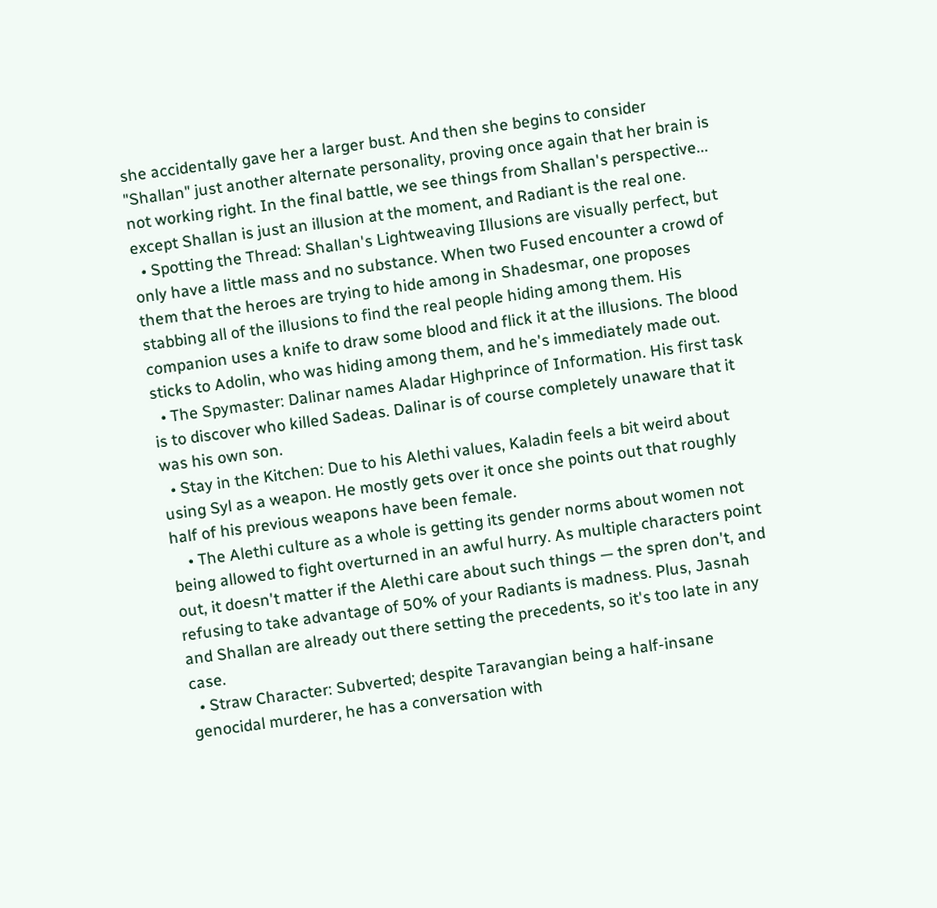she accidentally gave her a larger bust. And then she begins to consider "Shallan" just another alternate personality, proving once again that her brain is not working right. In the final battle, we see things from Shallan's perspective... except Shallan is just an illusion at the moment, and Radiant is the real one.
  • Spotting the Thread: Shallan's Lightweaving Illusions are visually perfect, but only have a little mass and no substance. When two Fused encounter a crowd of them that the heroes are trying to hide among in Shadesmar, one proposes stabbing all of the illusions to find the real people hiding among them. His companion uses a knife to draw some blood and flick it at the illusions. The blood sticks to Adolin, who was hiding among them, and he's immediately made out.
  • The Spymaster: Dalinar names Aladar Highprince of Information. His first task is to discover who killed Sadeas. Dalinar is of course completely unaware that it was his own son.
  • Stay in the Kitchen: Due to his Alethi values, Kaladin feels a bit weird about using Syl as a weapon. He mostly gets over it once she points out that roughly half of his previous weapons have been female.
    • The Alethi culture as a whole is getting its gender norms about women not being allowed to fight overturned in an awful hurry. As multiple characters point out, it doesn't matter if the Alethi care about such things — the spren don't, and refusing to take advantage of 50% of your Radiants is madness. Plus, Jasnah and Shallan are already out there setting the precedents, so it's too late in any case.
  • Straw Character: Subverted; despite Taravangian being a half-insane genocidal murderer, he has a conversation with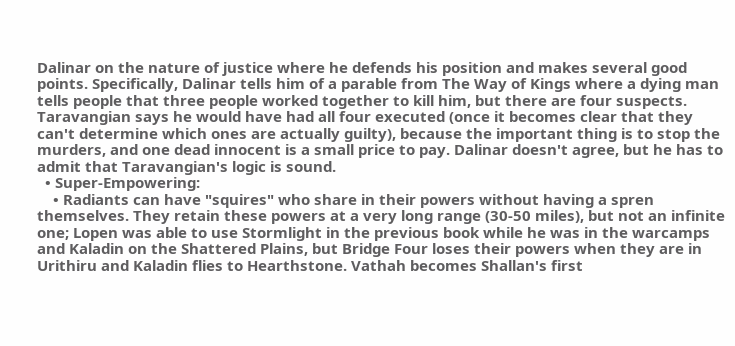Dalinar on the nature of justice where he defends his position and makes several good points. Specifically, Dalinar tells him of a parable from The Way of Kings where a dying man tells people that three people worked together to kill him, but there are four suspects. Taravangian says he would have had all four executed (once it becomes clear that they can't determine which ones are actually guilty), because the important thing is to stop the murders, and one dead innocent is a small price to pay. Dalinar doesn't agree, but he has to admit that Taravangian's logic is sound.
  • Super-Empowering:
    • Radiants can have "squires" who share in their powers without having a spren themselves. They retain these powers at a very long range (30-50 miles), but not an infinite one; Lopen was able to use Stormlight in the previous book while he was in the warcamps and Kaladin on the Shattered Plains, but Bridge Four loses their powers when they are in Urithiru and Kaladin flies to Hearthstone. Vathah becomes Shallan's first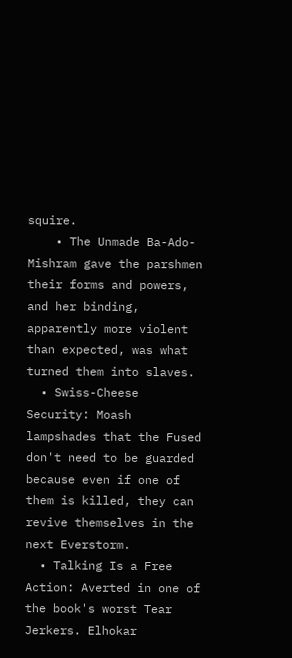squire.
    • The Unmade Ba-Ado-Mishram gave the parshmen their forms and powers, and her binding, apparently more violent than expected, was what turned them into slaves.
  • Swiss-Cheese Security: Moash lampshades that the Fused don't need to be guarded because even if one of them is killed, they can revive themselves in the next Everstorm.
  • Talking Is a Free Action: Averted in one of the book's worst Tear Jerkers. Elhokar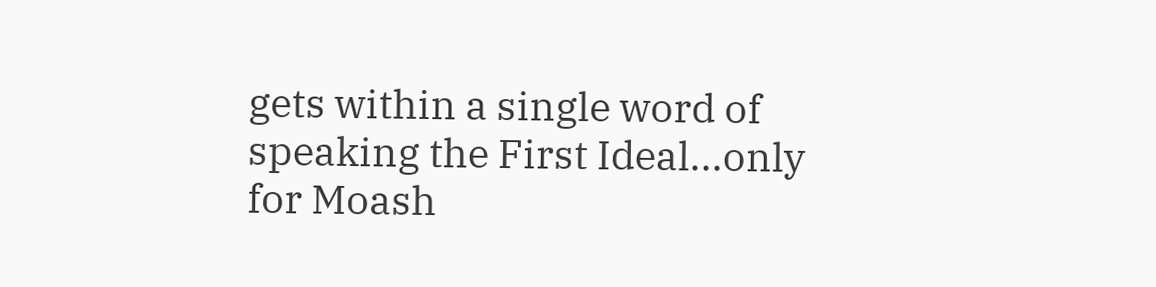gets within a single word of speaking the First Ideal...only for Moash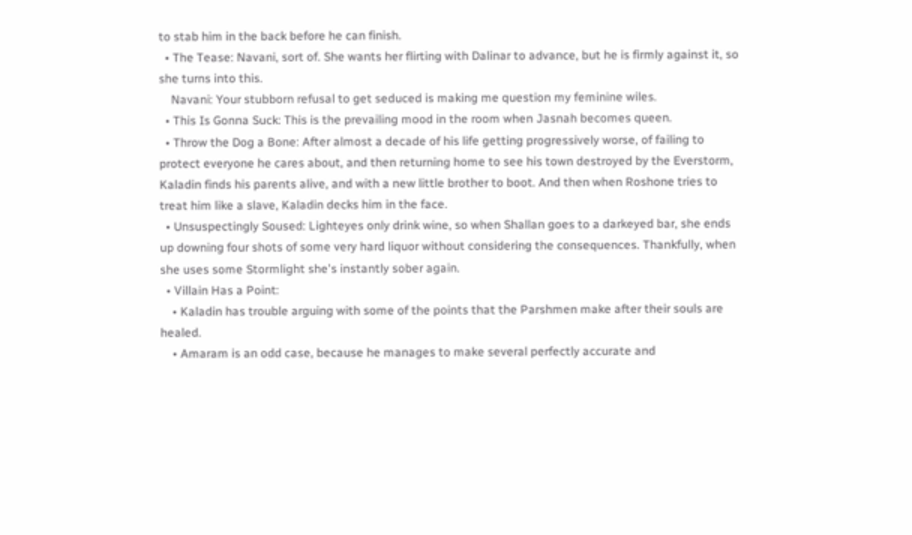to stab him in the back before he can finish.
  • The Tease: Navani, sort of. She wants her flirting with Dalinar to advance, but he is firmly against it, so she turns into this.
    Navani: Your stubborn refusal to get seduced is making me question my feminine wiles.
  • This Is Gonna Suck: This is the prevailing mood in the room when Jasnah becomes queen.
  • Throw the Dog a Bone: After almost a decade of his life getting progressively worse, of failing to protect everyone he cares about, and then returning home to see his town destroyed by the Everstorm, Kaladin finds his parents alive, and with a new little brother to boot. And then when Roshone tries to treat him like a slave, Kaladin decks him in the face.
  • Unsuspectingly Soused: Lighteyes only drink wine, so when Shallan goes to a darkeyed bar, she ends up downing four shots of some very hard liquor without considering the consequences. Thankfully, when she uses some Stormlight she's instantly sober again.
  • Villain Has a Point:
    • Kaladin has trouble arguing with some of the points that the Parshmen make after their souls are healed.
    • Amaram is an odd case, because he manages to make several perfectly accurate and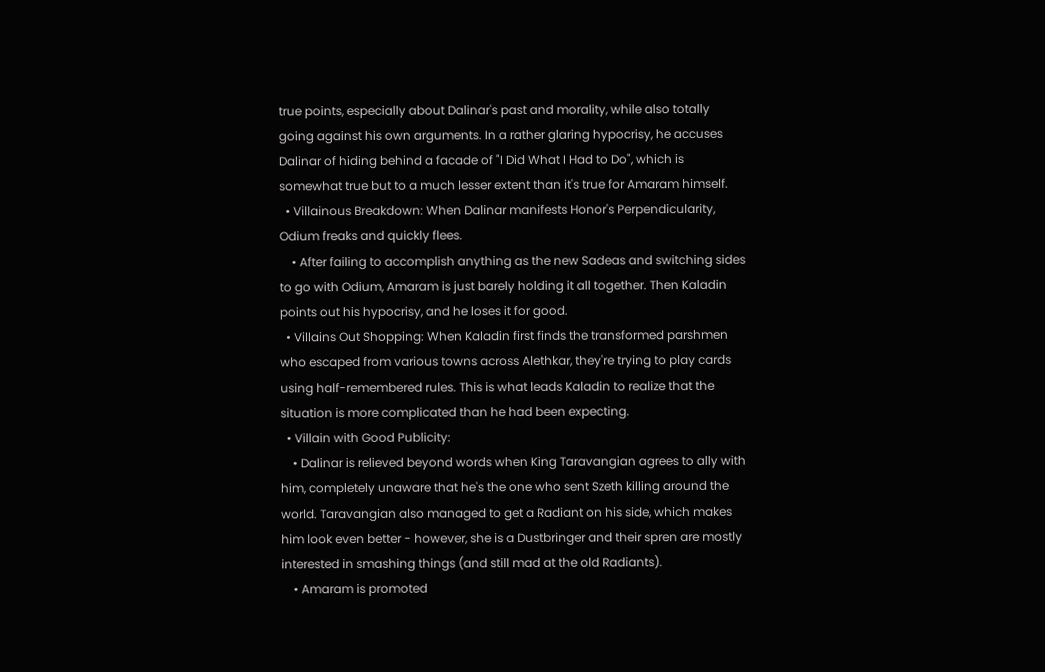true points, especially about Dalinar's past and morality, while also totally going against his own arguments. In a rather glaring hypocrisy, he accuses Dalinar of hiding behind a facade of "I Did What I Had to Do", which is somewhat true but to a much lesser extent than it's true for Amaram himself.
  • Villainous Breakdown: When Dalinar manifests Honor's Perpendicularity, Odium freaks and quickly flees.
    • After failing to accomplish anything as the new Sadeas and switching sides to go with Odium, Amaram is just barely holding it all together. Then Kaladin points out his hypocrisy, and he loses it for good.
  • Villains Out Shopping: When Kaladin first finds the transformed parshmen who escaped from various towns across Alethkar, they're trying to play cards using half-remembered rules. This is what leads Kaladin to realize that the situation is more complicated than he had been expecting.
  • Villain with Good Publicity:
    • Dalinar is relieved beyond words when King Taravangian agrees to ally with him, completely unaware that he's the one who sent Szeth killing around the world. Taravangian also managed to get a Radiant on his side, which makes him look even better - however, she is a Dustbringer and their spren are mostly interested in smashing things (and still mad at the old Radiants).
    • Amaram is promoted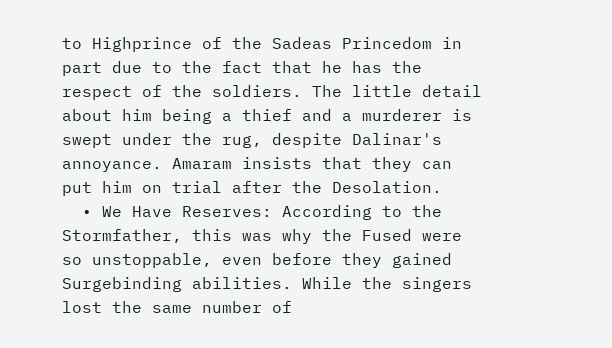to Highprince of the Sadeas Princedom in part due to the fact that he has the respect of the soldiers. The little detail about him being a thief and a murderer is swept under the rug, despite Dalinar's annoyance. Amaram insists that they can put him on trial after the Desolation.
  • We Have Reserves: According to the Stormfather, this was why the Fused were so unstoppable, even before they gained Surgebinding abilities. While the singers lost the same number of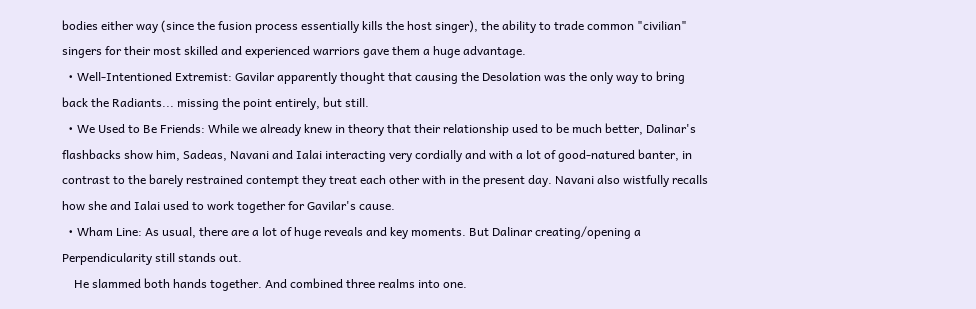bodies either way (since the fusion process essentially kills the host singer), the ability to trade common "civilian" singers for their most skilled and experienced warriors gave them a huge advantage.
  • Well-Intentioned Extremist: Gavilar apparently thought that causing the Desolation was the only way to bring back the Radiants... missing the point entirely, but still.
  • We Used to Be Friends: While we already knew in theory that their relationship used to be much better, Dalinar's flashbacks show him, Sadeas, Navani and Ialai interacting very cordially and with a lot of good-natured banter, in contrast to the barely restrained contempt they treat each other with in the present day. Navani also wistfully recalls how she and Ialai used to work together for Gavilar's cause.
  • Wham Line: As usual, there are a lot of huge reveals and key moments. But Dalinar creating/opening a Perpendicularity still stands out.
    He slammed both hands together. And combined three realms into one.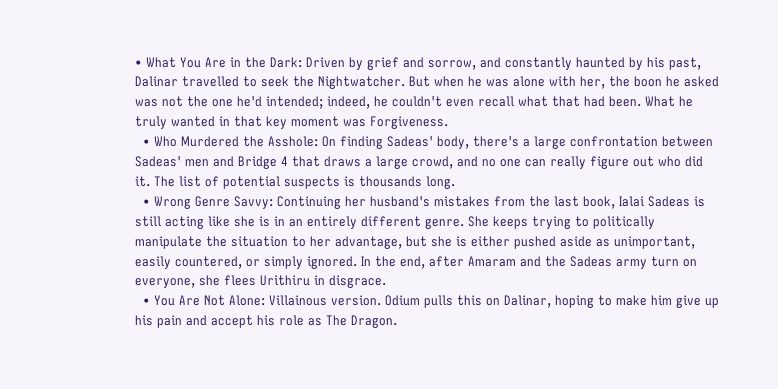• What You Are in the Dark: Driven by grief and sorrow, and constantly haunted by his past, Dalinar travelled to seek the Nightwatcher. But when he was alone with her, the boon he asked was not the one he'd intended; indeed, he couldn't even recall what that had been. What he truly wanted in that key moment was Forgiveness.
  • Who Murdered the Asshole: On finding Sadeas' body, there's a large confrontation between Sadeas' men and Bridge 4 that draws a large crowd, and no one can really figure out who did it. The list of potential suspects is thousands long.
  • Wrong Genre Savvy: Continuing her husband's mistakes from the last book, Ialai Sadeas is still acting like she is in an entirely different genre. She keeps trying to politically manipulate the situation to her advantage, but she is either pushed aside as unimportant, easily countered, or simply ignored. In the end, after Amaram and the Sadeas army turn on everyone, she flees Urithiru in disgrace.
  • You Are Not Alone: Villainous version. Odium pulls this on Dalinar, hoping to make him give up his pain and accept his role as The Dragon.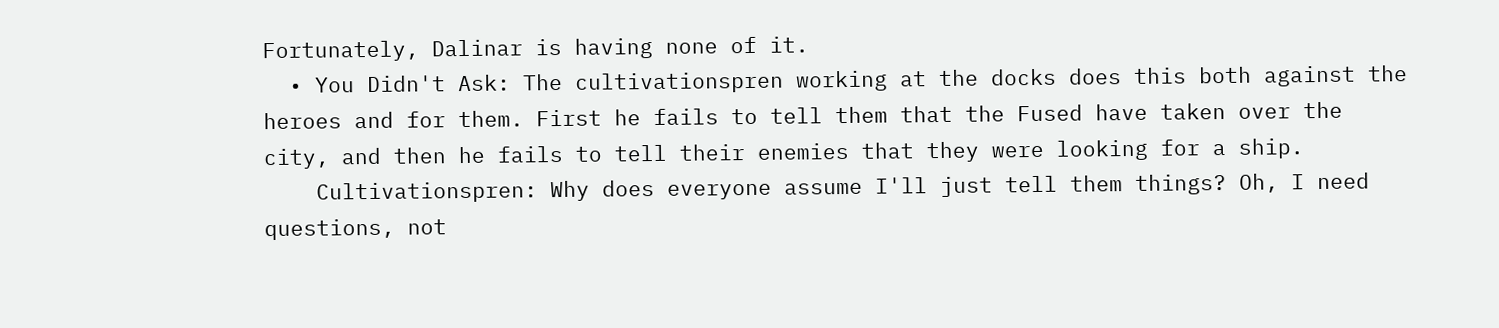Fortunately, Dalinar is having none of it.
  • You Didn't Ask: The cultivationspren working at the docks does this both against the heroes and for them. First he fails to tell them that the Fused have taken over the city, and then he fails to tell their enemies that they were looking for a ship.
    Cultivationspren: Why does everyone assume I'll just tell them things? Oh, I need questions, not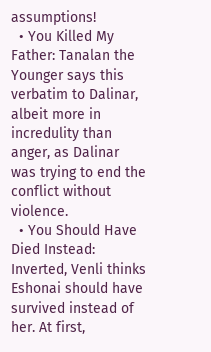assumptions!
  • You Killed My Father: Tanalan the Younger says this verbatim to Dalinar, albeit more in incredulity than anger, as Dalinar was trying to end the conflict without violence.
  • You Should Have Died Instead: Inverted, Venli thinks Eshonai should have survived instead of her. At first,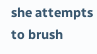she attempts to brush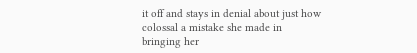it off and stays in denial about just how colossal a mistake she made in bringing her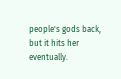people's gods back, but it hits her eventually.